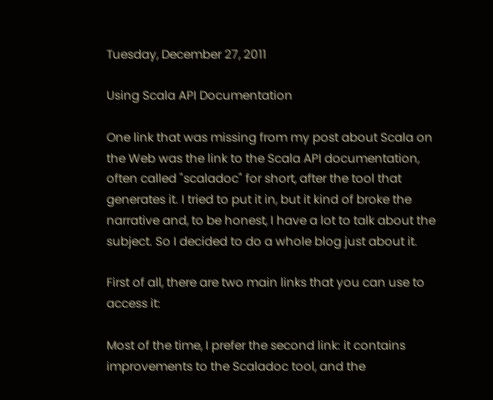Tuesday, December 27, 2011

Using Scala API Documentation

One link that was missing from my post about Scala on the Web was the link to the Scala API documentation, often called "scaladoc" for short, after the tool that generates it. I tried to put it in, but it kind of broke the narrative and, to be honest, I have a lot to talk about the subject. So I decided to do a whole blog just about it.

First of all, there are two main links that you can use to access it:

Most of the time, I prefer the second link: it contains improvements to the Scaladoc tool, and the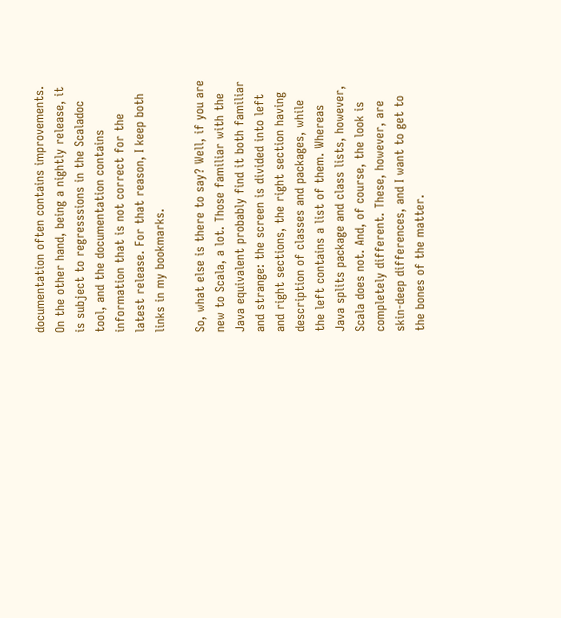documentation often contains improvements. On the other hand, being a nightly release, it is subject to regresssions in the Scaladoc tool, and the documentation contains information that is not correct for the latest release. For that reason, I keep both links in my bookmarks.

So, what else is there to say? Well, if you are new to Scala, a lot. Those familiar with the Java equivalent probably find it both familiar and strange: the screen is divided into left and right sections, the right section having description of classes and packages, while the left contains a list of them. Whereas Java splits package and class lists, however, Scala does not. And, of course, the look is completely different. These, however, are skin-deep differences, and I want to get to the bones of the matter.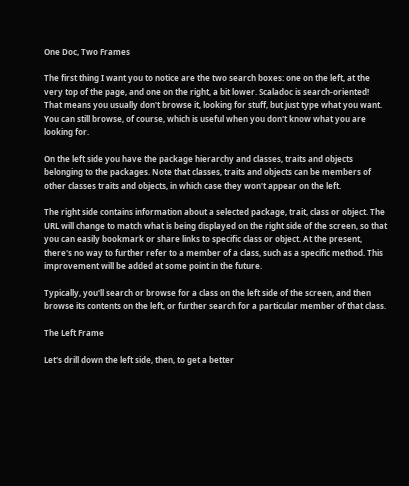One Doc, Two Frames

The first thing I want you to notice are the two search boxes: one on the left, at the very top of the page, and one on the right, a bit lower. Scaladoc is search-oriented! That means you usually don't browse it, looking for stuff, but just type what you want. You can still browse, of course, which is useful when you don't know what you are looking for.

On the left side you have the package hierarchy and classes, traits and objects belonging to the packages. Note that classes, traits and objects can be members of other classes traits and objects, in which case they won't appear on the left.

The right side contains information about a selected package, trait, class or object. The URL will change to match what is being displayed on the right side of the screen, so that you can easily bookmark or share links to specific class or object. At the present, there's no way to further refer to a member of a class, such as a specific method. This improvement will be added at some point in the future.

Typically, you'll search or browse for a class on the left side of the screen, and then browse its contents on the left, or further search for a particular member of that class.

The Left Frame

Let's drill down the left side, then, to get a better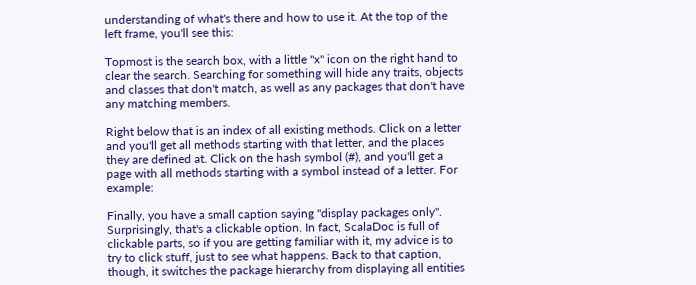understanding of what's there and how to use it. At the top of the left frame, you'll see this:

Topmost is the search box, with a little "x" icon on the right hand to clear the search. Searching for something will hide any traits, objects and classes that don't match, as well as any packages that don't have any matching members.

Right below that is an index of all existing methods. Click on a letter and you'll get all methods starting with that letter, and the places they are defined at. Click on the hash symbol (#), and you'll get a page with all methods starting with a symbol instead of a letter. For example:

Finally, you have a small caption saying "display packages only". Surprisingly, that's a clickable option. In fact, ScalaDoc is full of clickable parts, so if you are getting familiar with it, my advice is to try to click stuff, just to see what happens. Back to that caption, though, it switches the package hierarchy from displaying all entities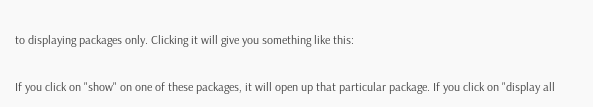to displaying packages only. Clicking it will give you something like this:

If you click on "show" on one of these packages, it will open up that particular package. If you click on "display all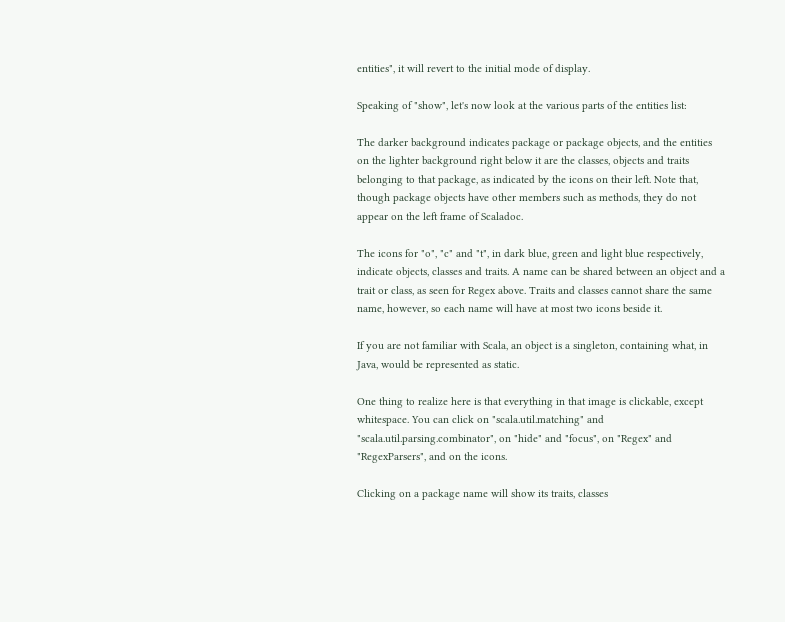entities", it will revert to the initial mode of display.

Speaking of "show", let's now look at the various parts of the entities list:

The darker background indicates package or package objects, and the entities on the lighter background right below it are the classes, objects and traits belonging to that package, as indicated by the icons on their left. Note that, though package objects have other members such as methods, they do not appear on the left frame of Scaladoc.

The icons for "o", "c" and "t", in dark blue, green and light blue respectively, indicate objects, classes and traits. A name can be shared between an object and a trait or class, as seen for Regex above. Traits and classes cannot share the same name, however, so each name will have at most two icons beside it.

If you are not familiar with Scala, an object is a singleton, containing what, in Java, would be represented as static.

One thing to realize here is that everything in that image is clickable, except whitespace. You can click on "scala.util.matching" and "scala.util.parsing.combinator", on "hide" and "focus", on "Regex" and "RegexParsers", and on the icons.

Clicking on a package name will show its traits, classes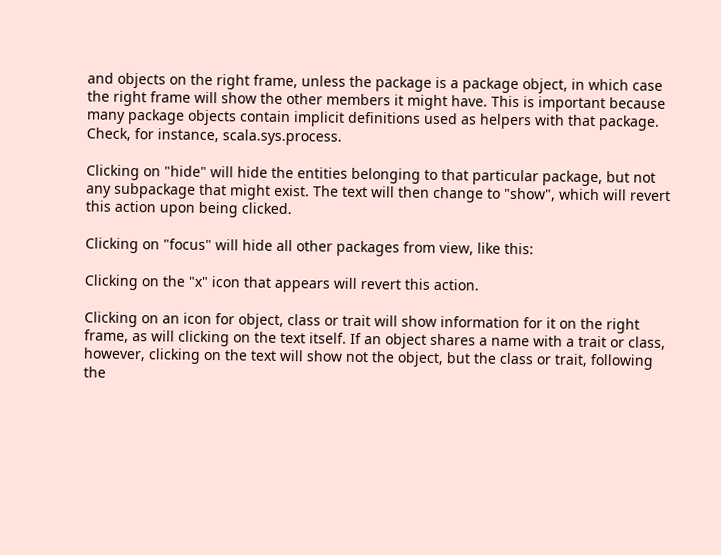and objects on the right frame, unless the package is a package object, in which case the right frame will show the other members it might have. This is important because many package objects contain implicit definitions used as helpers with that package. Check, for instance, scala.sys.process.

Clicking on "hide" will hide the entities belonging to that particular package, but not any subpackage that might exist. The text will then change to "show", which will revert this action upon being clicked.

Clicking on "focus" will hide all other packages from view, like this:

Clicking on the "x" icon that appears will revert this action.

Clicking on an icon for object, class or trait will show information for it on the right frame, as will clicking on the text itself. If an object shares a name with a trait or class, however, clicking on the text will show not the object, but the class or trait, following the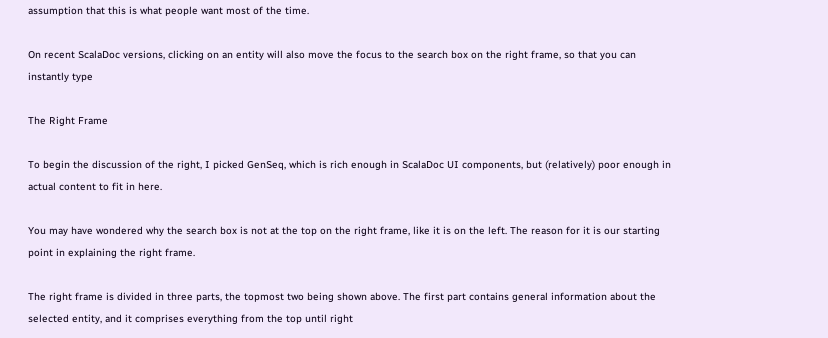assumption that this is what people want most of the time.

On recent ScalaDoc versions, clicking on an entity will also move the focus to the search box on the right frame, so that you can instantly type

The Right Frame

To begin the discussion of the right, I picked GenSeq, which is rich enough in ScalaDoc UI components, but (relatively) poor enough in actual content to fit in here.

You may have wondered why the search box is not at the top on the right frame, like it is on the left. The reason for it is our starting point in explaining the right frame.

The right frame is divided in three parts, the topmost two being shown above. The first part contains general information about the selected entity, and it comprises everything from the top until right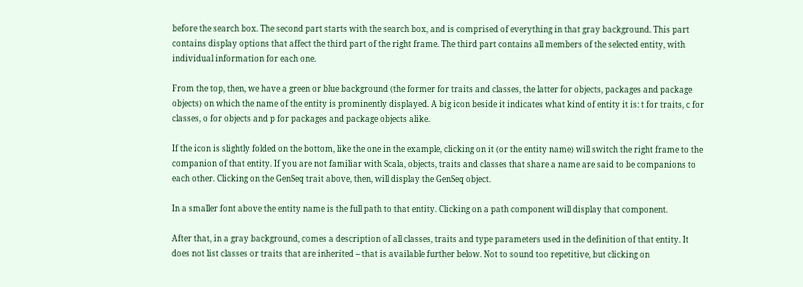before the search box. The second part starts with the search box, and is comprised of everything in that gray background. This part contains display options that affect the third part of the right frame. The third part contains all members of the selected entity, with individual information for each one.

From the top, then, we have a green or blue background (the former for traits and classes, the latter for objects, packages and package objects) on which the name of the entity is prominently displayed. A big icon beside it indicates what kind of entity it is: t for traits, c for classes, o for objects and p for packages and package objects alike.

If the icon is slightly folded on the bottom, like the one in the example, clicking on it (or the entity name) will switch the right frame to the companion of that entity. If you are not familiar with Scala, objects, traits and classes that share a name are said to be companions to each other. Clicking on the GenSeq trait above, then, will display the GenSeq object.

In a smaller font above the entity name is the full path to that entity. Clicking on a path component will display that component.

After that, in a gray background, comes a description of all classes, traits and type parameters used in the definition of that entity. It does not list classes or traits that are inherited -- that is available further below. Not to sound too repetitive, but clicking on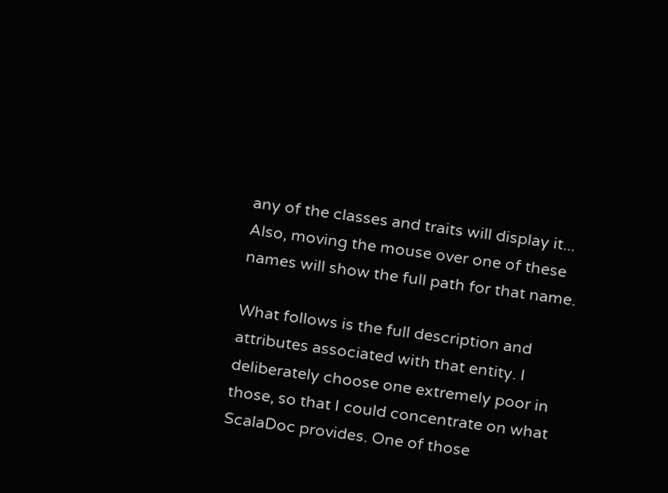any of the classes and traits will display it... Also, moving the mouse over one of these names will show the full path for that name.

What follows is the full description and attributes associated with that entity. I deliberately choose one extremely poor in those, so that I could concentrate on what ScalaDoc provides. One of those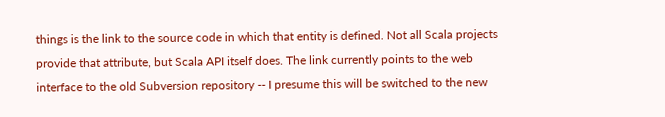things is the link to the source code in which that entity is defined. Not all Scala projects provide that attribute, but Scala API itself does. The link currently points to the web interface to the old Subversion repository -- I presume this will be switched to the new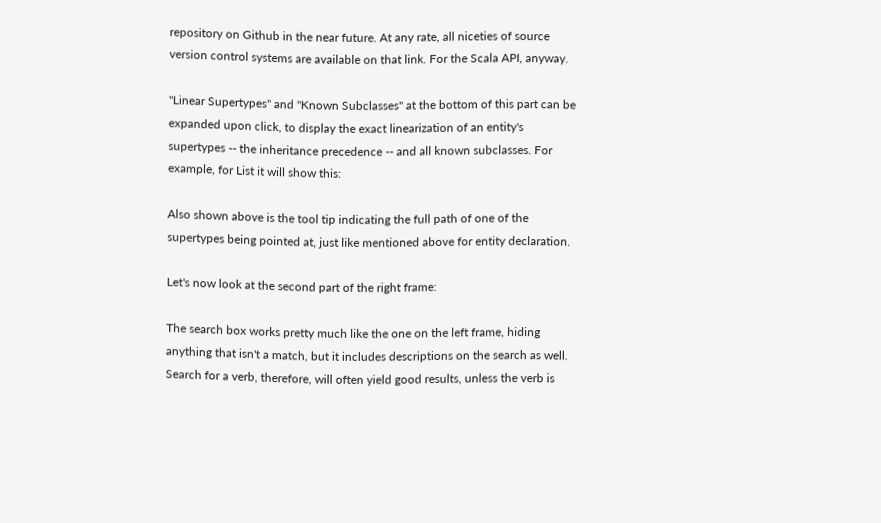repository on Github in the near future. At any rate, all niceties of source version control systems are available on that link. For the Scala API, anyway.

"Linear Supertypes" and "Known Subclasses" at the bottom of this part can be expanded upon click, to display the exact linearization of an entity's supertypes -- the inheritance precedence -- and all known subclasses. For example, for List it will show this:

Also shown above is the tool tip indicating the full path of one of the supertypes being pointed at, just like mentioned above for entity declaration.

Let's now look at the second part of the right frame:

The search box works pretty much like the one on the left frame, hiding anything that isn't a match, but it includes descriptions on the search as well. Search for a verb, therefore, will often yield good results, unless the verb is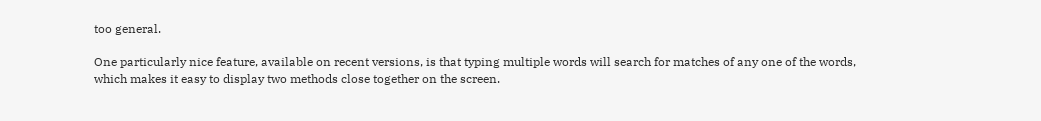too general.

One particularly nice feature, available on recent versions, is that typing multiple words will search for matches of any one of the words, which makes it easy to display two methods close together on the screen.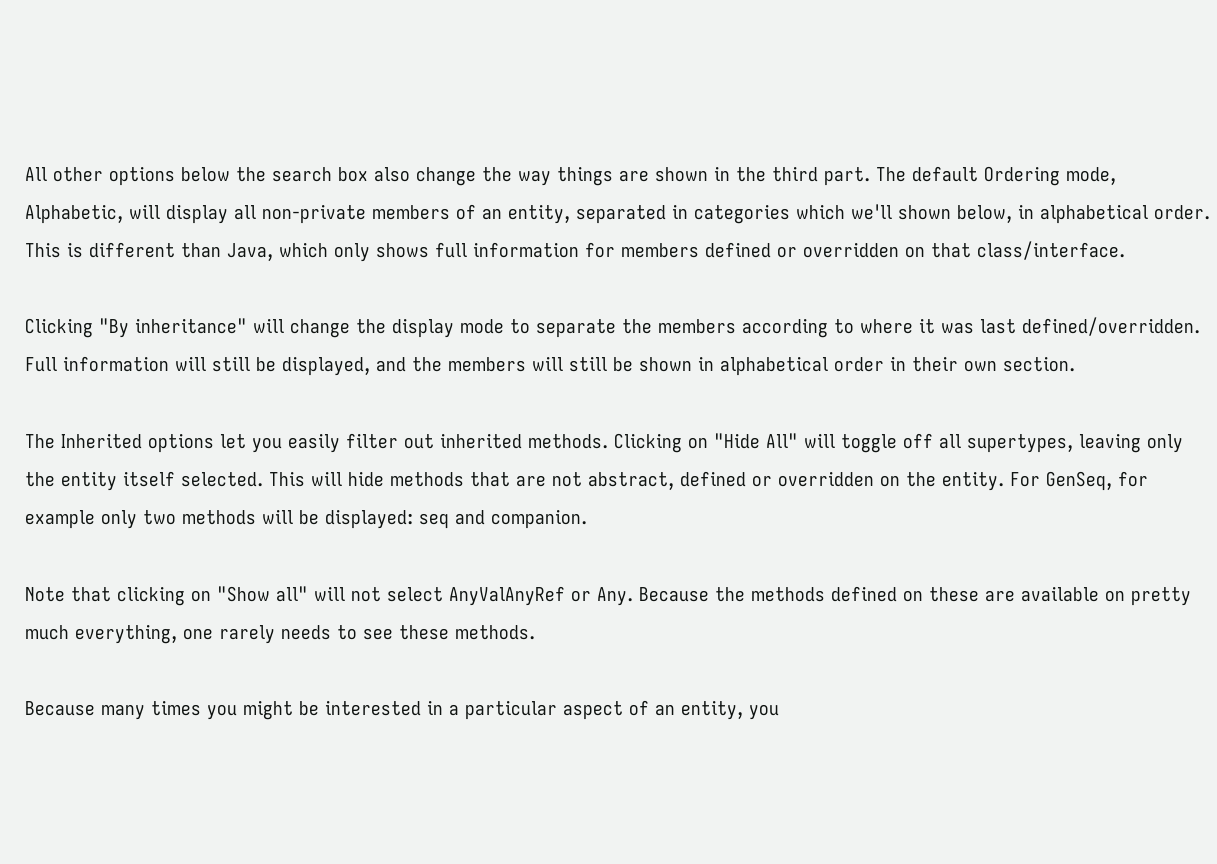All other options below the search box also change the way things are shown in the third part. The default Ordering mode, Alphabetic, will display all non-private members of an entity, separated in categories which we'll shown below, in alphabetical order. This is different than Java, which only shows full information for members defined or overridden on that class/interface.

Clicking "By inheritance" will change the display mode to separate the members according to where it was last defined/overridden. Full information will still be displayed, and the members will still be shown in alphabetical order in their own section.

The Inherited options let you easily filter out inherited methods. Clicking on "Hide All" will toggle off all supertypes, leaving only the entity itself selected. This will hide methods that are not abstract, defined or overridden on the entity. For GenSeq, for example only two methods will be displayed: seq and companion.

Note that clicking on "Show all" will not select AnyValAnyRef or Any. Because the methods defined on these are available on pretty much everything, one rarely needs to see these methods.

Because many times you might be interested in a particular aspect of an entity, you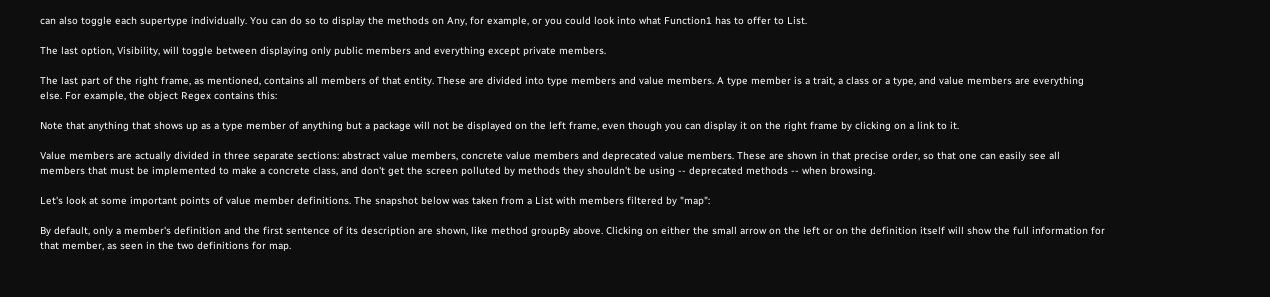can also toggle each supertype individually. You can do so to display the methods on Any, for example, or you could look into what Function1 has to offer to List.

The last option, Visibility, will toggle between displaying only public members and everything except private members.

The last part of the right frame, as mentioned, contains all members of that entity. These are divided into type members and value members. A type member is a trait, a class or a type, and value members are everything else. For example, the object Regex contains this:

Note that anything that shows up as a type member of anything but a package will not be displayed on the left frame, even though you can display it on the right frame by clicking on a link to it.

Value members are actually divided in three separate sections: abstract value members, concrete value members and deprecated value members. These are shown in that precise order, so that one can easily see all members that must be implemented to make a concrete class, and don't get the screen polluted by methods they shouldn't be using -- deprecated methods -- when browsing.

Let's look at some important points of value member definitions. The snapshot below was taken from a List with members filtered by "map":

By default, only a member's definition and the first sentence of its description are shown, like method groupBy above. Clicking on either the small arrow on the left or on the definition itself will show the full information for that member, as seen in the two definitions for map.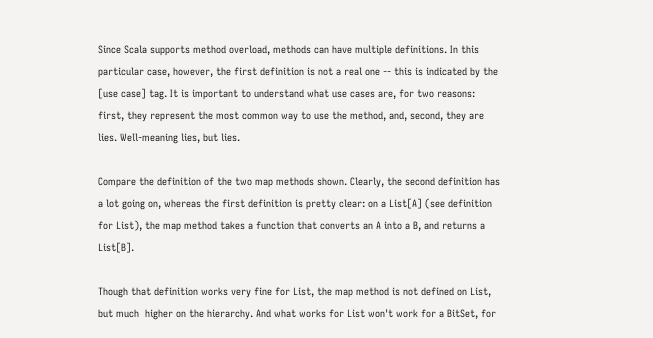Since Scala supports method overload, methods can have multiple definitions. In this particular case, however, the first definition is not a real one -- this is indicated by the [use case] tag. It is important to understand what use cases are, for two reasons: first, they represent the most common way to use the method, and, second, they are lies. Well-meaning lies, but lies.

Compare the definition of the two map methods shown. Clearly, the second definition has a lot going on, whereas the first definition is pretty clear: on a List[A] (see definition for List), the map method takes a function that converts an A into a B, and returns a List[B].

Though that definition works very fine for List, the map method is not defined on List, but much  higher on the hierarchy. And what works for List won't work for a BitSet, for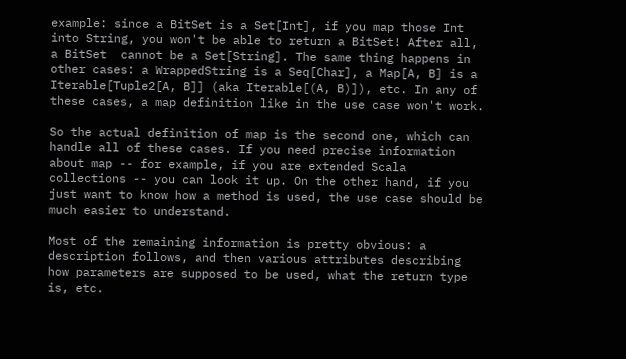example: since a BitSet is a Set[Int], if you map those Int into String, you won't be able to return a BitSet! After all, a BitSet  cannot be a Set[String]. The same thing happens in other cases: a WrappedString is a Seq[Char], a Map[A, B] is a Iterable[Tuple2[A, B]] (aka Iterable[(A, B)]), etc. In any of these cases, a map definition like in the use case won't work.

So the actual definition of map is the second one, which can handle all of these cases. If you need precise information about map -- for example, if you are extended Scala collections -- you can look it up. On the other hand, if you just want to know how a method is used, the use case should be much easier to understand.

Most of the remaining information is pretty obvious: a description follows, and then various attributes describing how parameters are supposed to be used, what the return type is, etc.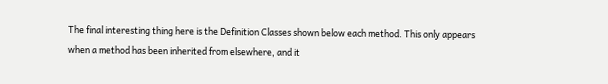The final interesting thing here is the Definition Classes shown below each method. This only appears when a method has been inherited from elsewhere, and it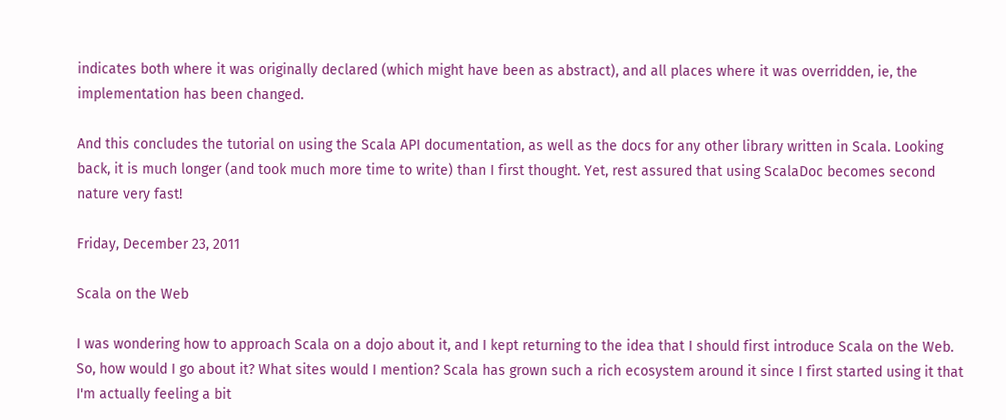indicates both where it was originally declared (which might have been as abstract), and all places where it was overridden, ie, the implementation has been changed.

And this concludes the tutorial on using the Scala API documentation, as well as the docs for any other library written in Scala. Looking back, it is much longer (and took much more time to write) than I first thought. Yet, rest assured that using ScalaDoc becomes second nature very fast!

Friday, December 23, 2011

Scala on the Web

I was wondering how to approach Scala on a dojo about it, and I kept returning to the idea that I should first introduce Scala on the Web. So, how would I go about it? What sites would I mention? Scala has grown such a rich ecosystem around it since I first started using it that I'm actually feeling a bit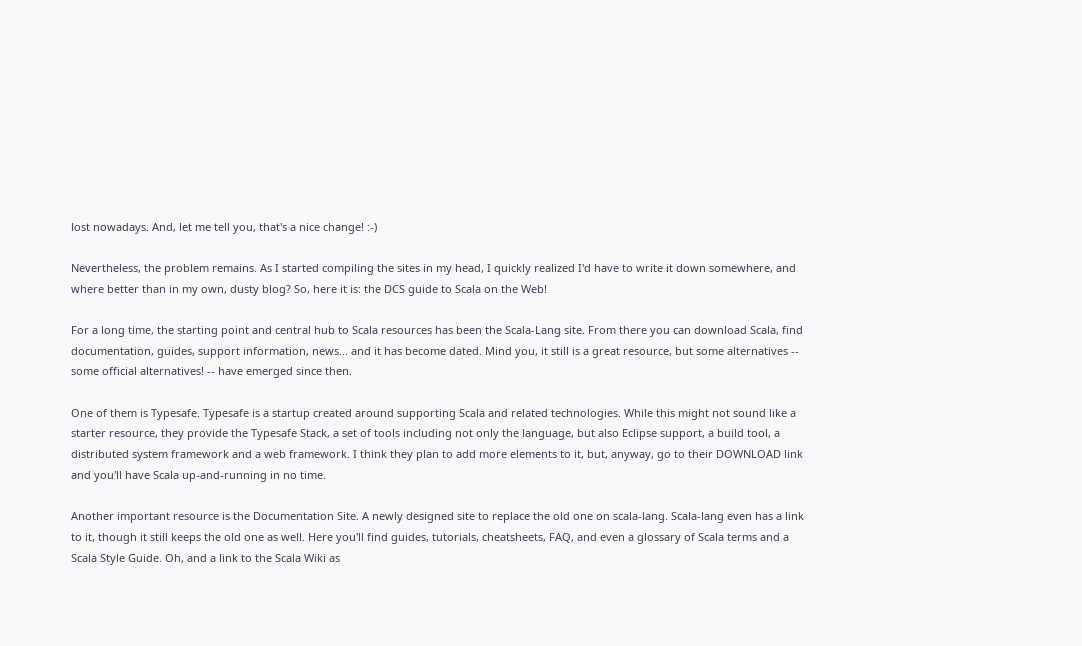lost nowadays. And, let me tell you, that's a nice change! :-)

Nevertheless, the problem remains. As I started compiling the sites in my head, I quickly realized I'd have to write it down somewhere, and where better than in my own, dusty blog? So, here it is: the DCS guide to Scala on the Web!

For a long time, the starting point and central hub to Scala resources has been the Scala-Lang site. From there you can download Scala, find documentation, guides, support information, news... and it has become dated. Mind you, it still is a great resource, but some alternatives -- some official alternatives! -- have emerged since then.

One of them is Typesafe. Typesafe is a startup created around supporting Scala and related technologies. While this might not sound like a starter resource, they provide the Typesafe Stack, a set of tools including not only the language, but also Eclipse support, a build tool, a distributed system framework and a web framework. I think they plan to add more elements to it, but, anyway, go to their DOWNLOAD link and you'll have Scala up-and-running in no time.

Another important resource is the Documentation Site. A newly designed site to replace the old one on scala-lang. Scala-lang even has a link to it, though it still keeps the old one as well. Here you'll find guides, tutorials, cheatsheets, FAQ, and even a glossary of Scala terms and a Scala Style Guide. Oh, and a link to the Scala Wiki as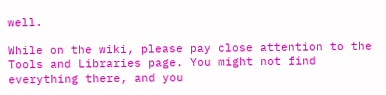well.

While on the wiki, please pay close attention to the Tools and Libraries page. You might not find everything there, and you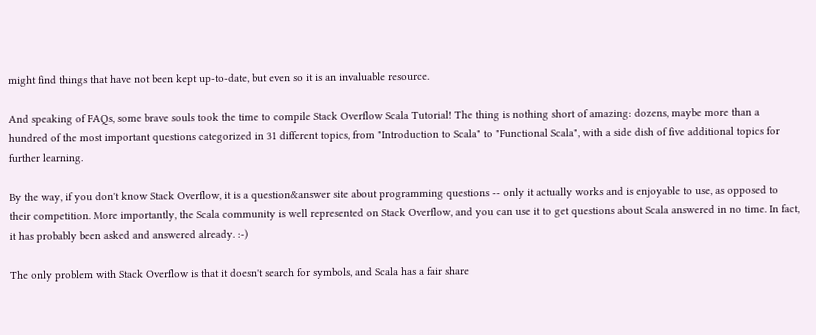might find things that have not been kept up-to-date, but even so it is an invaluable resource.

And speaking of FAQs, some brave souls took the time to compile Stack Overflow Scala Tutorial! The thing is nothing short of amazing: dozens, maybe more than a hundred of the most important questions categorized in 31 different topics, from "Introduction to Scala" to "Functional Scala", with a side dish of five additional topics for further learning.

By the way, if you don't know Stack Overflow, it is a question&answer site about programming questions -- only it actually works and is enjoyable to use, as opposed to their competition. More importantly, the Scala community is well represented on Stack Overflow, and you can use it to get questions about Scala answered in no time. In fact, it has probably been asked and answered already. :-)

The only problem with Stack Overflow is that it doesn't search for symbols, and Scala has a fair share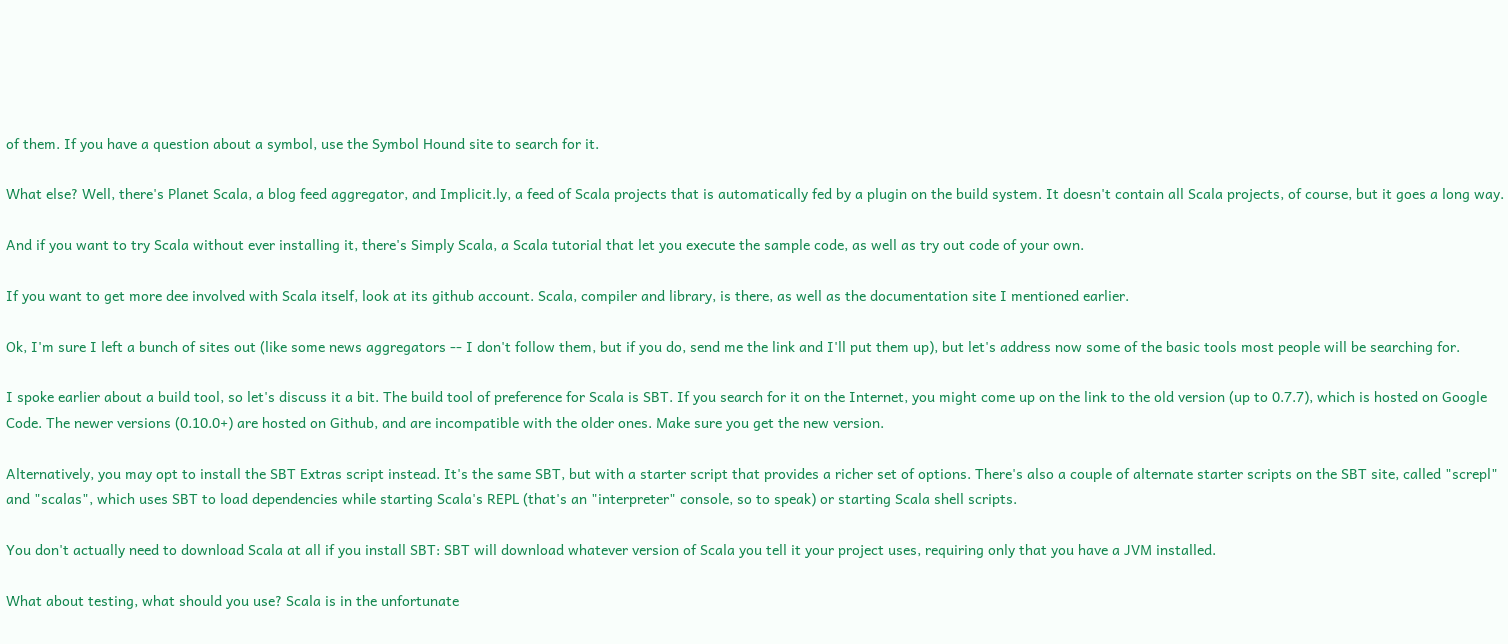of them. If you have a question about a symbol, use the Symbol Hound site to search for it.

What else? Well, there's Planet Scala, a blog feed aggregator, and Implicit.ly, a feed of Scala projects that is automatically fed by a plugin on the build system. It doesn't contain all Scala projects, of course, but it goes a long way.

And if you want to try Scala without ever installing it, there's Simply Scala, a Scala tutorial that let you execute the sample code, as well as try out code of your own.

If you want to get more dee involved with Scala itself, look at its github account. Scala, compiler and library, is there, as well as the documentation site I mentioned earlier.

Ok, I'm sure I left a bunch of sites out (like some news aggregators -- I don't follow them, but if you do, send me the link and I'll put them up), but let's address now some of the basic tools most people will be searching for.

I spoke earlier about a build tool, so let's discuss it a bit. The build tool of preference for Scala is SBT. If you search for it on the Internet, you might come up on the link to the old version (up to 0.7.7), which is hosted on Google Code. The newer versions (0.10.0+) are hosted on Github, and are incompatible with the older ones. Make sure you get the new version.

Alternatively, you may opt to install the SBT Extras script instead. It's the same SBT, but with a starter script that provides a richer set of options. There's also a couple of alternate starter scripts on the SBT site, called "screpl" and "scalas", which uses SBT to load dependencies while starting Scala's REPL (that's an "interpreter" console, so to speak) or starting Scala shell scripts.

You don't actually need to download Scala at all if you install SBT: SBT will download whatever version of Scala you tell it your project uses, requiring only that you have a JVM installed.

What about testing, what should you use? Scala is in the unfortunate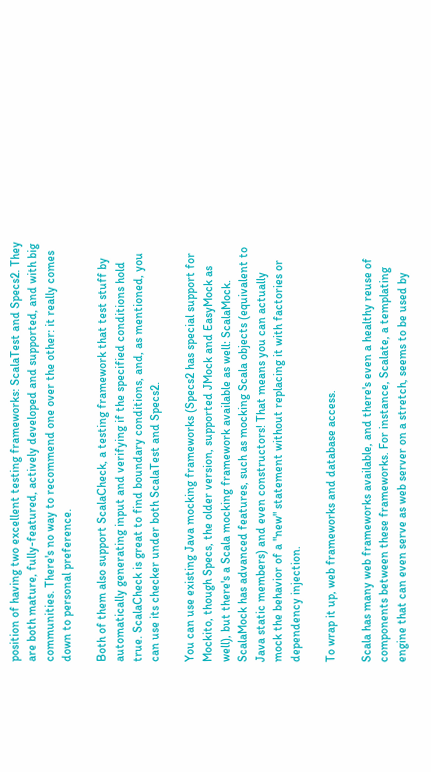position of having two excellent testing frameworks: ScalaTest and Specs2. They are both mature, fully-featured, actively developed and supported, and with big communities. There's no way to recommend one over the other: it really comes down to personal preference.

Both of them also support ScalaCheck, a testing framework that test stuff by automatically generating input and verifying if the specified conditions hold true. ScalaCheck is great to find boundary conditions, and, as mentioned, you can use its checker under both ScalaTest and Specs2.

You can use existing Java mocking frameworks (Specs2 has special support for Mockito, though Specs, the older version, supported JMock and EasyMock as well), but there's a Scala mocking framework available as well: ScalaMock. ScalaMock has advanced features, such as mocking Scala objects (equivalent to Java static members) and even constructors! That means you can actually mock the behavior of a "new" statement without replacing it with factories or dependency injection.

To wrap it up, web frameworks and database access.

Scala has many web frameworks available, and there's even a healthy reuse of components between these frameworks. For instance, Scalate, a templating engine that can even serve as web server on a stretch, seems to be used by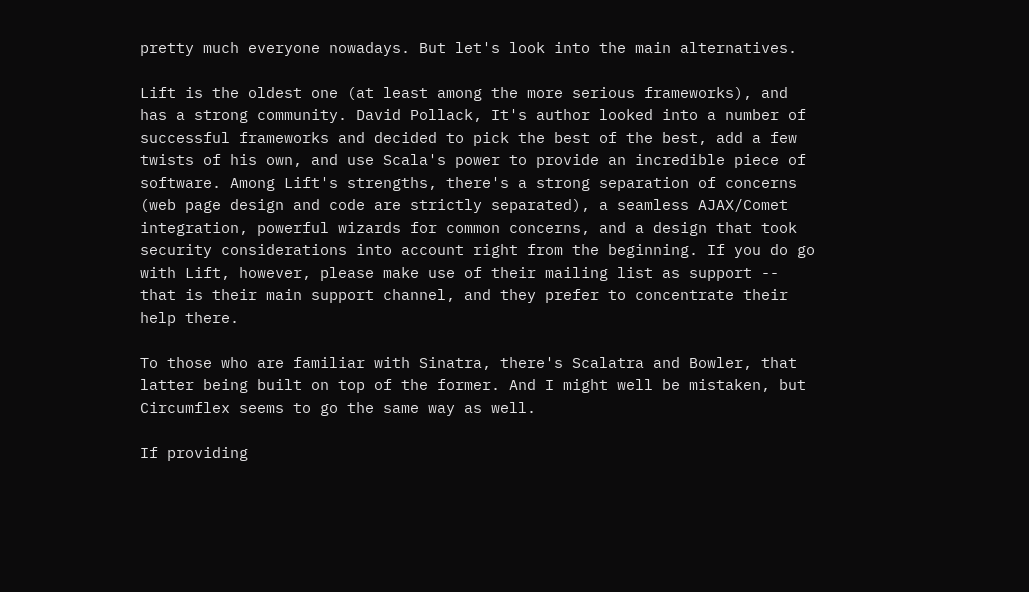pretty much everyone nowadays. But let's look into the main alternatives.

Lift is the oldest one (at least among the more serious frameworks), and has a strong community. David Pollack, It's author looked into a number of successful frameworks and decided to pick the best of the best, add a few twists of his own, and use Scala's power to provide an incredible piece of software. Among Lift's strengths, there's a strong separation of concerns (web page design and code are strictly separated), a seamless AJAX/Comet integration, powerful wizards for common concerns, and a design that took security considerations into account right from the beginning. If you do go with Lift, however, please make use of their mailing list as support -- that is their main support channel, and they prefer to concentrate their help there.

To those who are familiar with Sinatra, there's Scalatra and Bowler, that latter being built on top of the former. And I might well be mistaken, but Circumflex seems to go the same way as well.

If providing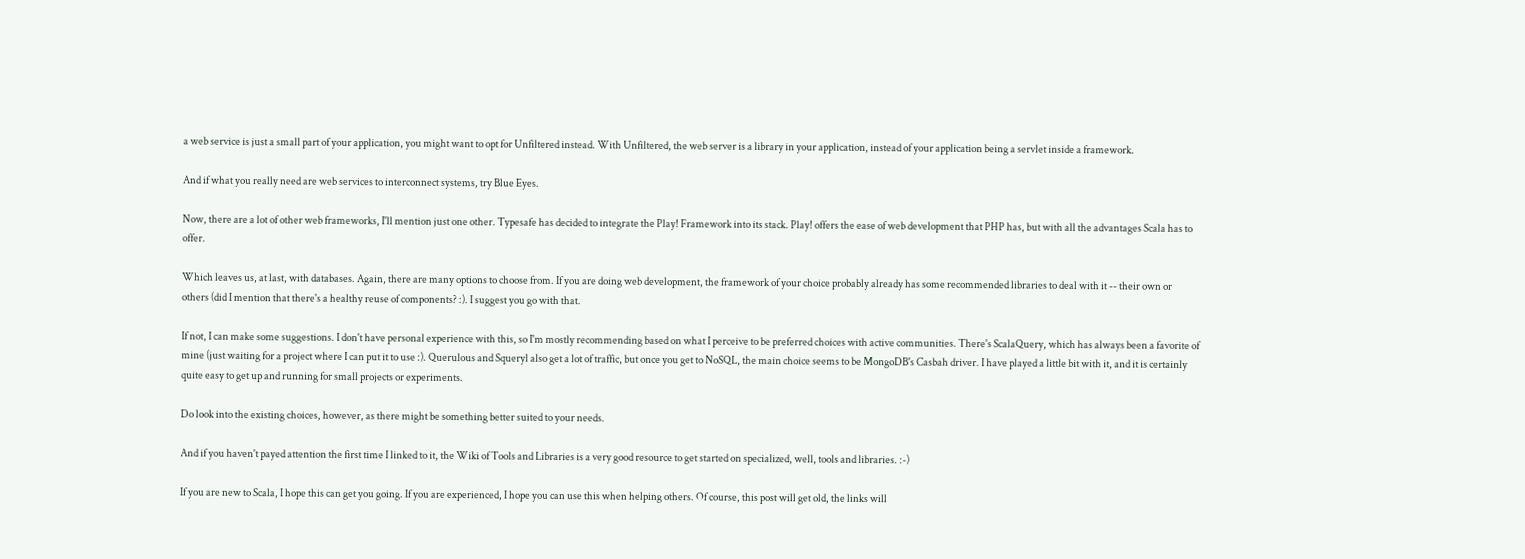a web service is just a small part of your application, you might want to opt for Unfiltered instead. With Unfiltered, the web server is a library in your application, instead of your application being a servlet inside a framework.

And if what you really need are web services to interconnect systems, try Blue Eyes.

Now, there are a lot of other web frameworks, I'll mention just one other. Typesafe has decided to integrate the Play! Framework into its stack. Play! offers the ease of web development that PHP has, but with all the advantages Scala has to offer.

Which leaves us, at last, with databases. Again, there are many options to choose from. If you are doing web development, the framework of your choice probably already has some recommended libraries to deal with it -- their own or others (did I mention that there's a healthy reuse of components? :). I suggest you go with that.

If not, I can make some suggestions. I don't have personal experience with this, so I'm mostly recommending based on what I perceive to be preferred choices with active communities. There's ScalaQuery, which has always been a favorite of mine (just waiting for a project where I can put it to use :). Querulous and Squeryl also get a lot of traffic, but once you get to NoSQL, the main choice seems to be MongoDB's Casbah driver. I have played a little bit with it, and it is certainly quite easy to get up and running for small projects or experiments.

Do look into the existing choices, however, as there might be something better suited to your needs.

And if you haven't payed attention the first time I linked to it, the Wiki of Tools and Libraries is a very good resource to get started on specialized, well, tools and libraries. :-)

If you are new to Scala, I hope this can get you going. If you are experienced, I hope you can use this when helping others. Of course, this post will get old, the links will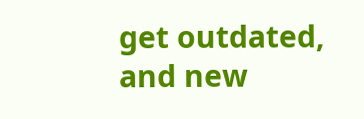get outdated, and new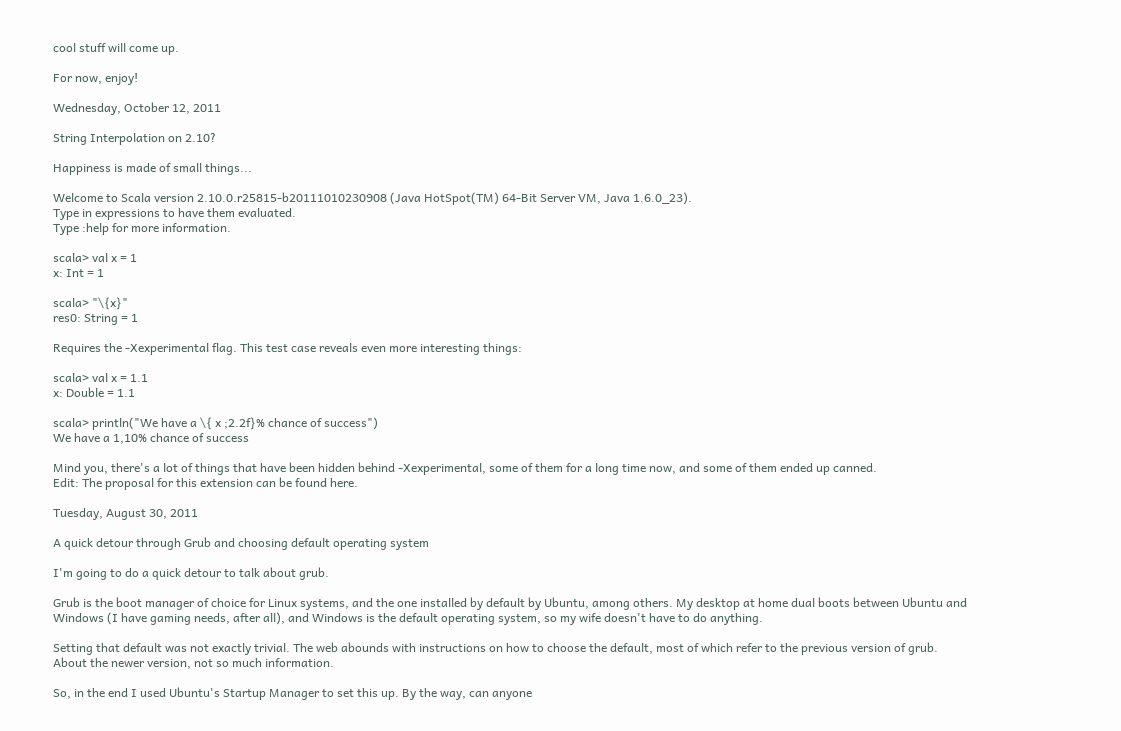cool stuff will come up.

For now, enjoy!

Wednesday, October 12, 2011

String Interpolation on 2.10?

Happiness is made of small things...

Welcome to Scala version 2.10.0.r25815-b20111010230908 (Java HotSpot(TM) 64-Bit Server VM, Java 1.6.0_23).
Type in expressions to have them evaluated.
Type :help for more information.

scala> val x = 1
x: Int = 1

scala> "\{x}"
res0: String = 1

Requires the -Xexperimental flag. This test case reveals even more interesting things:

scala> val x = 1.1
x: Double = 1.1

scala> println("We have a \{ x ;2.2f}% chance of success")
We have a 1,10% chance of success

Mind you, there's a lot of things that have been hidden behind -Xexperimental, some of them for a long time now, and some of them ended up canned.
Edit: The proposal for this extension can be found here.

Tuesday, August 30, 2011

A quick detour through Grub and choosing default operating system

I'm going to do a quick detour to talk about grub.

Grub is the boot manager of choice for Linux systems, and the one installed by default by Ubuntu, among others. My desktop at home dual boots between Ubuntu and Windows (I have gaming needs, after all), and Windows is the default operating system, so my wife doesn't have to do anything.

Setting that default was not exactly trivial. The web abounds with instructions on how to choose the default, most of which refer to the previous version of grub. About the newer version, not so much information.

So, in the end I used Ubuntu's Startup Manager to set this up. By the way, can anyone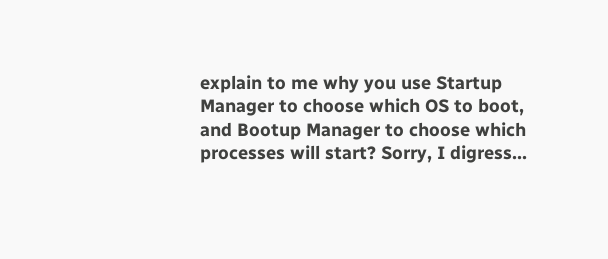explain to me why you use Startup Manager to choose which OS to boot, and Bootup Manager to choose which processes will start? Sorry, I digress...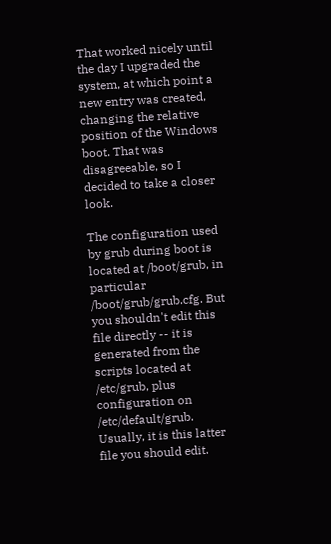That worked nicely until the day I upgraded the system, at which point a new entry was created, changing the relative position of the Windows boot. That was disagreeable, so I decided to take a closer look.

The configuration used by grub during boot is located at /boot/grub, in particular /boot/grub/grub.cfg. But you shouldn't edit this file directly -- it is generated from the scripts located at /etc/grub, plus configuration on /etc/default/grub. Usually, it is this latter file you should edit.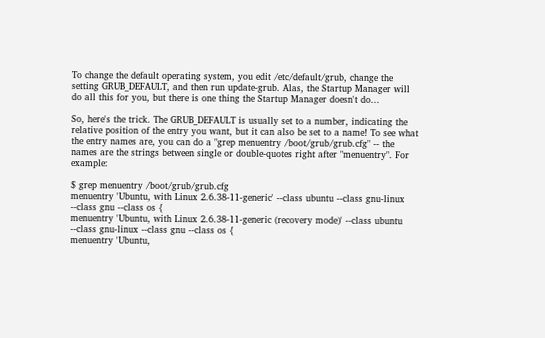To change the default operating system, you edit /etc/default/grub, change the setting GRUB_DEFAULT, and then run update-grub. Alas, the Startup Manager will do all this for you, but there is one thing the Startup Manager doesn't do...

So, here's the trick. The GRUB_DEFAULT is usually set to a number, indicating the relative position of the entry you want, but it can also be set to a name! To see what the entry names are, you can do a "grep menuentry /boot/grub/grub.cfg" -- the names are the strings between single or double-quotes right after "menuentry". For example:

$ grep menuentry /boot/grub/grub.cfg
menuentry 'Ubuntu, with Linux 2.6.38-11-generic' --class ubuntu --class gnu-linux --class gnu --class os {
menuentry 'Ubuntu, with Linux 2.6.38-11-generic (recovery mode)' --class ubuntu --class gnu-linux --class gnu --class os {
menuentry 'Ubuntu,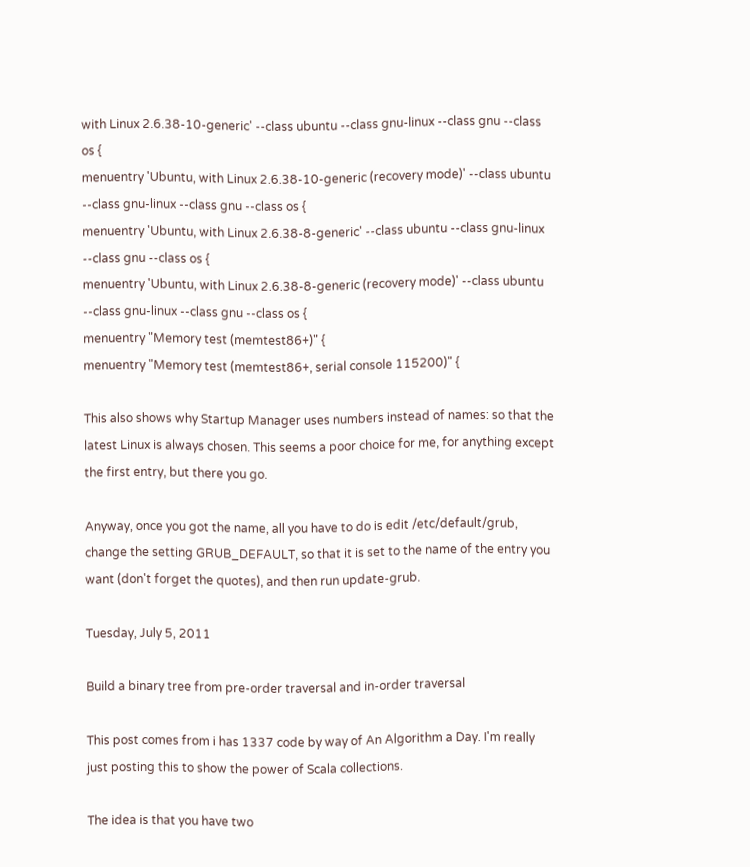with Linux 2.6.38-10-generic' --class ubuntu --class gnu-linux --class gnu --class os {
menuentry 'Ubuntu, with Linux 2.6.38-10-generic (recovery mode)' --class ubuntu --class gnu-linux --class gnu --class os {
menuentry 'Ubuntu, with Linux 2.6.38-8-generic' --class ubuntu --class gnu-linux --class gnu --class os {
menuentry 'Ubuntu, with Linux 2.6.38-8-generic (recovery mode)' --class ubuntu --class gnu-linux --class gnu --class os {
menuentry "Memory test (memtest86+)" {
menuentry "Memory test (memtest86+, serial console 115200)" {

This also shows why Startup Manager uses numbers instead of names: so that the latest Linux is always chosen. This seems a poor choice for me, for anything except the first entry, but there you go.

Anyway, once you got the name, all you have to do is edit /etc/default/grub, change the setting GRUB_DEFAULT, so that it is set to the name of the entry you want (don't forget the quotes), and then run update-grub.

Tuesday, July 5, 2011

Build a binary tree from pre-order traversal and in-order traversal

This post comes from i has 1337 code by way of An Algorithm a Day. I'm really just posting this to show the power of Scala collections.

The idea is that you have two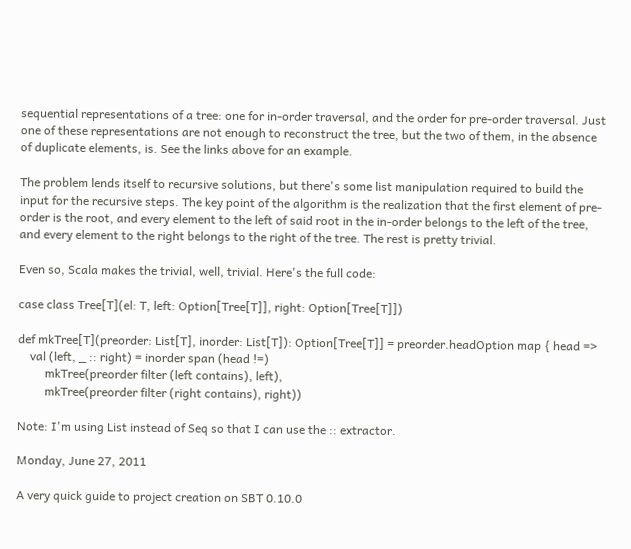sequential representations of a tree: one for in-order traversal, and the order for pre-order traversal. Just one of these representations are not enough to reconstruct the tree, but the two of them, in the absence of duplicate elements, is. See the links above for an example.

The problem lends itself to recursive solutions, but there's some list manipulation required to build the input for the recursive steps. The key point of the algorithm is the realization that the first element of pre-order is the root, and every element to the left of said root in the in-order belongs to the left of the tree, and every element to the right belongs to the right of the tree. The rest is pretty trivial.

Even so, Scala makes the trivial, well, trivial. Here's the full code:

case class Tree[T](el: T, left: Option[Tree[T]], right: Option[Tree[T]])

def mkTree[T](preorder: List[T], inorder: List[T]): Option[Tree[T]] = preorder.headOption map { head =>
    val (left, _ :: right) = inorder span (head !=)
         mkTree(preorder filter (left contains), left),
         mkTree(preorder filter (right contains), right))

Note: I'm using List instead of Seq so that I can use the :: extractor.

Monday, June 27, 2011

A very quick guide to project creation on SBT 0.10.0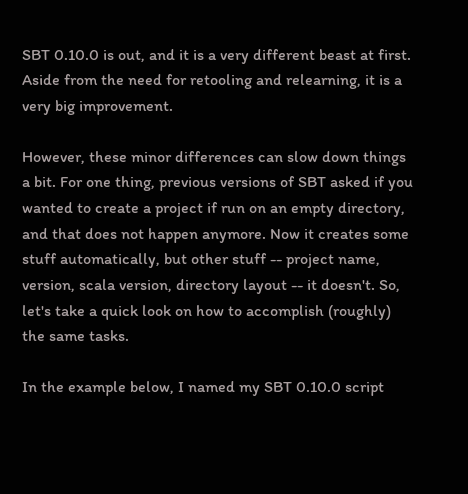SBT 0.10.0 is out, and it is a very different beast at first. Aside from the need for retooling and relearning, it is a very big improvement.

However, these minor differences can slow down things a bit. For one thing, previous versions of SBT asked if you wanted to create a project if run on an empty directory, and that does not happen anymore. Now it creates some stuff automatically, but other stuff -- project name, version, scala version, directory layout -- it doesn't. So, let's take a quick look on how to accomplish (roughly) the same tasks.

In the example below, I named my SBT 0.10.0 script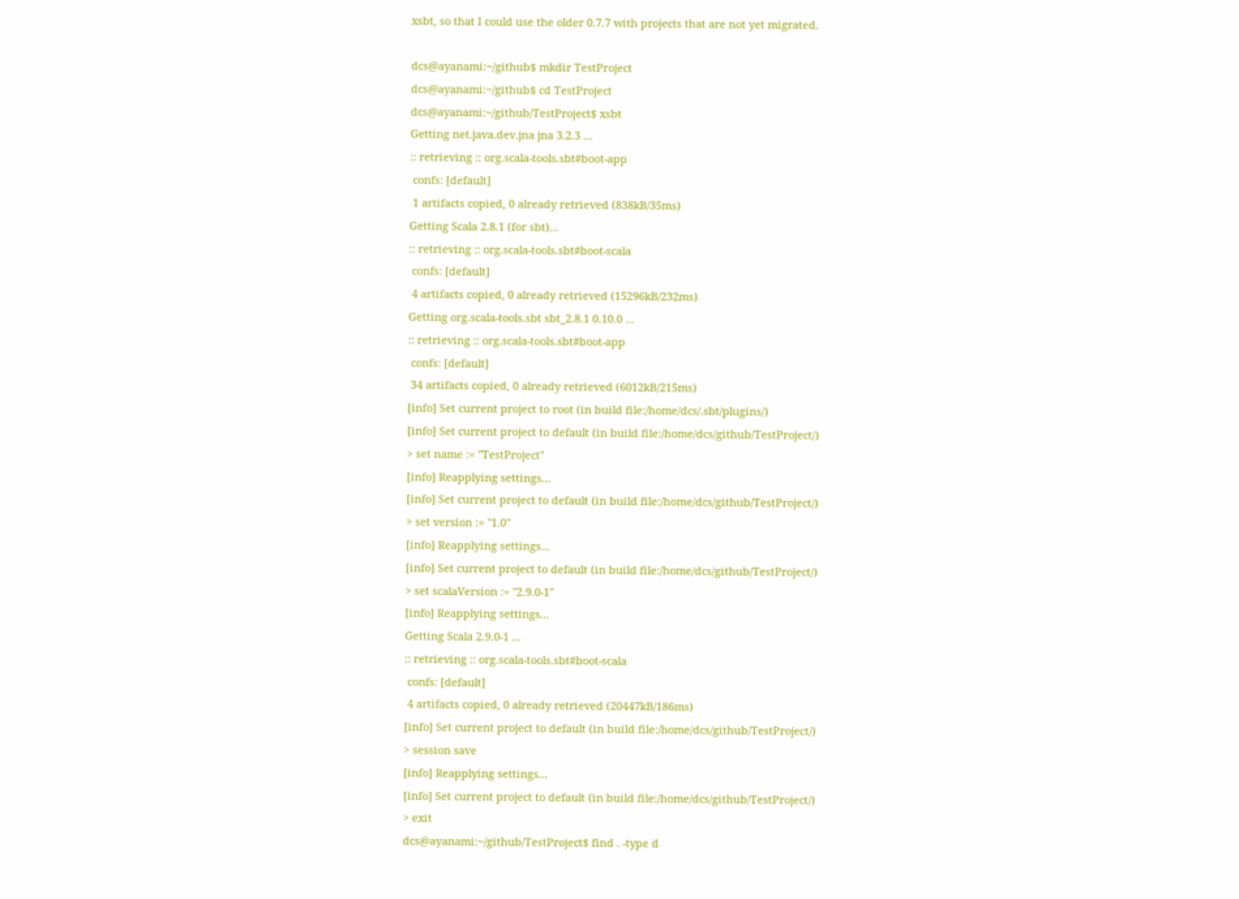xsbt, so that I could use the older 0.7.7 with projects that are not yet migrated.

dcs@ayanami:~/github$ mkdir TestProject
dcs@ayanami:~/github$ cd TestProject
dcs@ayanami:~/github/TestProject$ xsbt
Getting net.java.dev.jna jna 3.2.3 ...
:: retrieving :: org.scala-tools.sbt#boot-app
 confs: [default]
 1 artifacts copied, 0 already retrieved (838kB/35ms)
Getting Scala 2.8.1 (for sbt)...
:: retrieving :: org.scala-tools.sbt#boot-scala
 confs: [default]
 4 artifacts copied, 0 already retrieved (15296kB/232ms)
Getting org.scala-tools.sbt sbt_2.8.1 0.10.0 ...
:: retrieving :: org.scala-tools.sbt#boot-app
 confs: [default]
 34 artifacts copied, 0 already retrieved (6012kB/215ms)
[info] Set current project to root (in build file:/home/dcs/.sbt/plugins/)
[info] Set current project to default (in build file:/home/dcs/github/TestProject/)
> set name := "TestProject"
[info] Reapplying settings...
[info] Set current project to default (in build file:/home/dcs/github/TestProject/)
> set version := "1.0"
[info] Reapplying settings...
[info] Set current project to default (in build file:/home/dcs/github/TestProject/)
> set scalaVersion := "2.9.0-1"
[info] Reapplying settings...
Getting Scala 2.9.0-1 ...
:: retrieving :: org.scala-tools.sbt#boot-scala
 confs: [default]
 4 artifacts copied, 0 already retrieved (20447kB/186ms)
[info] Set current project to default (in build file:/home/dcs/github/TestProject/)
> session save
[info] Reapplying settings...
[info] Set current project to default (in build file:/home/dcs/github/TestProject/)
> exit
dcs@ayanami:~/github/TestProject$ find . -type d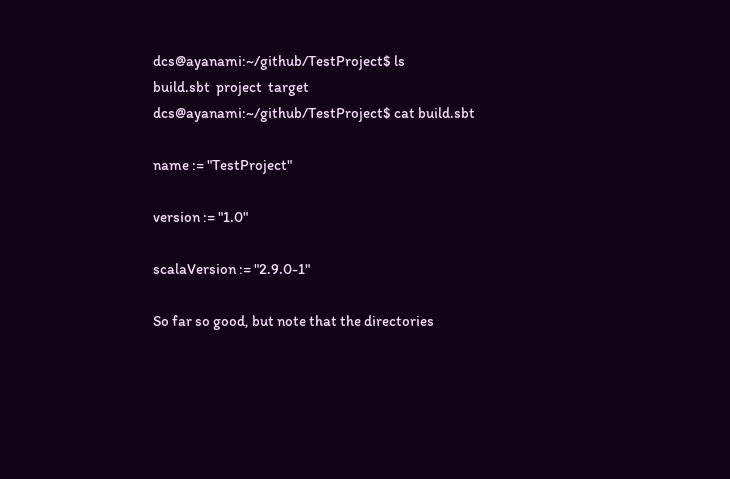dcs@ayanami:~/github/TestProject$ ls
build.sbt  project  target
dcs@ayanami:~/github/TestProject$ cat build.sbt

name := "TestProject"

version := "1.0"

scalaVersion := "2.9.0-1"

So far so good, but note that the directories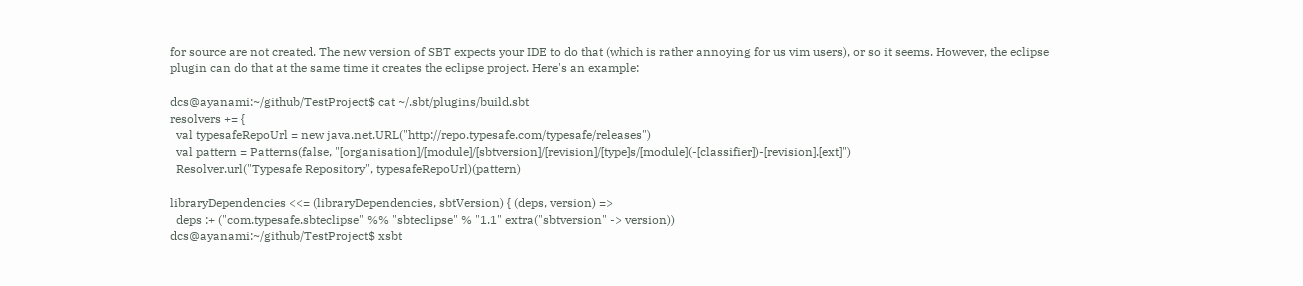for source are not created. The new version of SBT expects your IDE to do that (which is rather annoying for us vim users), or so it seems. However, the eclipse plugin can do that at the same time it creates the eclipse project. Here's an example:

dcs@ayanami:~/github/TestProject$ cat ~/.sbt/plugins/build.sbt
resolvers += {
  val typesafeRepoUrl = new java.net.URL("http://repo.typesafe.com/typesafe/releases")
  val pattern = Patterns(false, "[organisation]/[module]/[sbtversion]/[revision]/[type]s/[module](-[classifier])-[revision].[ext]")
  Resolver.url("Typesafe Repository", typesafeRepoUrl)(pattern)

libraryDependencies <<= (libraryDependencies, sbtVersion) { (deps, version) =>
  deps :+ ("com.typesafe.sbteclipse" %% "sbteclipse" % "1.1" extra("sbtversion" -> version))
dcs@ayanami:~/github/TestProject$ xsbt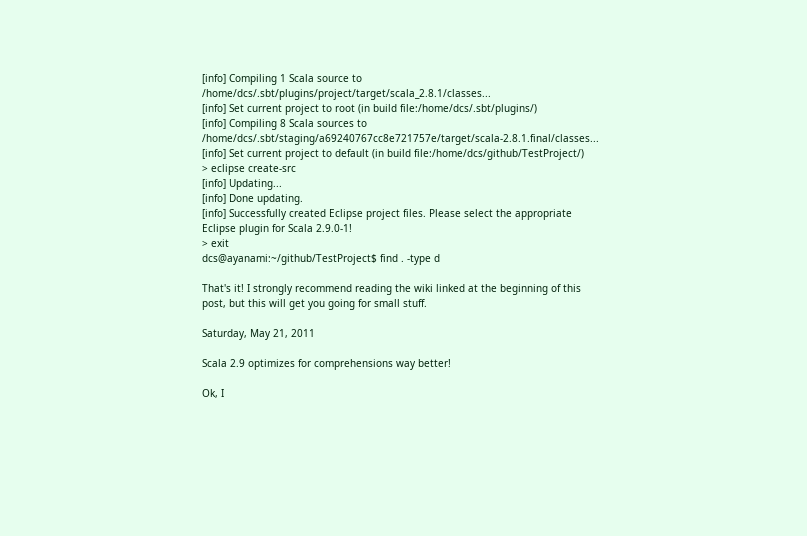[info] Compiling 1 Scala source to /home/dcs/.sbt/plugins/project/target/scala_2.8.1/classes...
[info] Set current project to root (in build file:/home/dcs/.sbt/plugins/)
[info] Compiling 8 Scala sources to /home/dcs/.sbt/staging/a69240767cc8e721757e/target/scala-2.8.1.final/classes...
[info] Set current project to default (in build file:/home/dcs/github/TestProject/)
> eclipse create-src
[info] Updating...
[info] Done updating.
[info] Successfully created Eclipse project files. Please select the appropriate Eclipse plugin for Scala 2.9.0-1!
> exit
dcs@ayanami:~/github/TestProject$ find . -type d

That's it! I strongly recommend reading the wiki linked at the beginning of this post, but this will get you going for small stuff.

Saturday, May 21, 2011

Scala 2.9 optimizes for comprehensions way better!

Ok, I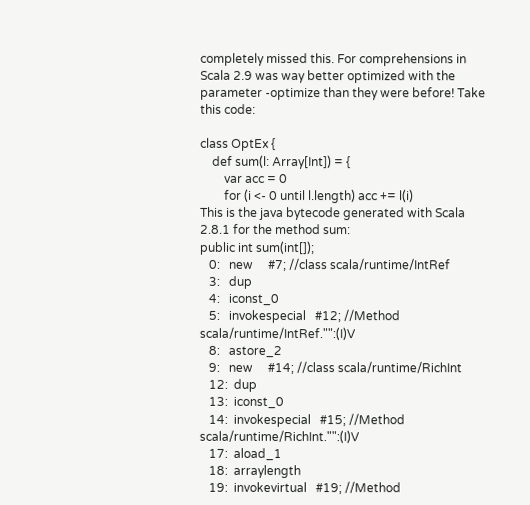completely missed this. For comprehensions in Scala 2.9 was way better optimized with the parameter -optimize than they were before! Take this code:

class OptEx {
    def sum(l: Array[Int]) = {
        var acc = 0
        for (i <- 0 until l.length) acc += l(i)
This is the java bytecode generated with Scala 2.8.1 for the method sum:
public int sum(int[]);
   0:   new     #7; //class scala/runtime/IntRef
   3:   dup
   4:   iconst_0
   5:   invokespecial   #12; //Method scala/runtime/IntRef."":(I)V
   8:   astore_2
   9:   new     #14; //class scala/runtime/RichInt
   12:  dup
   13:  iconst_0
   14:  invokespecial   #15; //Method scala/runtime/RichInt."":(I)V
   17:  aload_1
   18:  arraylength
   19:  invokevirtual   #19; //Method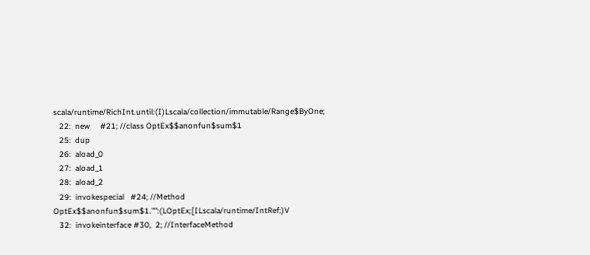scala/runtime/RichInt.until:(I)Lscala/collection/immutable/Range$ByOne;
   22:  new     #21; //class OptEx$$anonfun$sum$1
   25:  dup
   26:  aload_0
   27:  aload_1
   28:  aload_2
   29:  invokespecial   #24; //Method OptEx$$anonfun$sum$1."":(LOptEx;[ILscala/runtime/IntRef;)V
   32:  invokeinterface #30,  2; //InterfaceMethod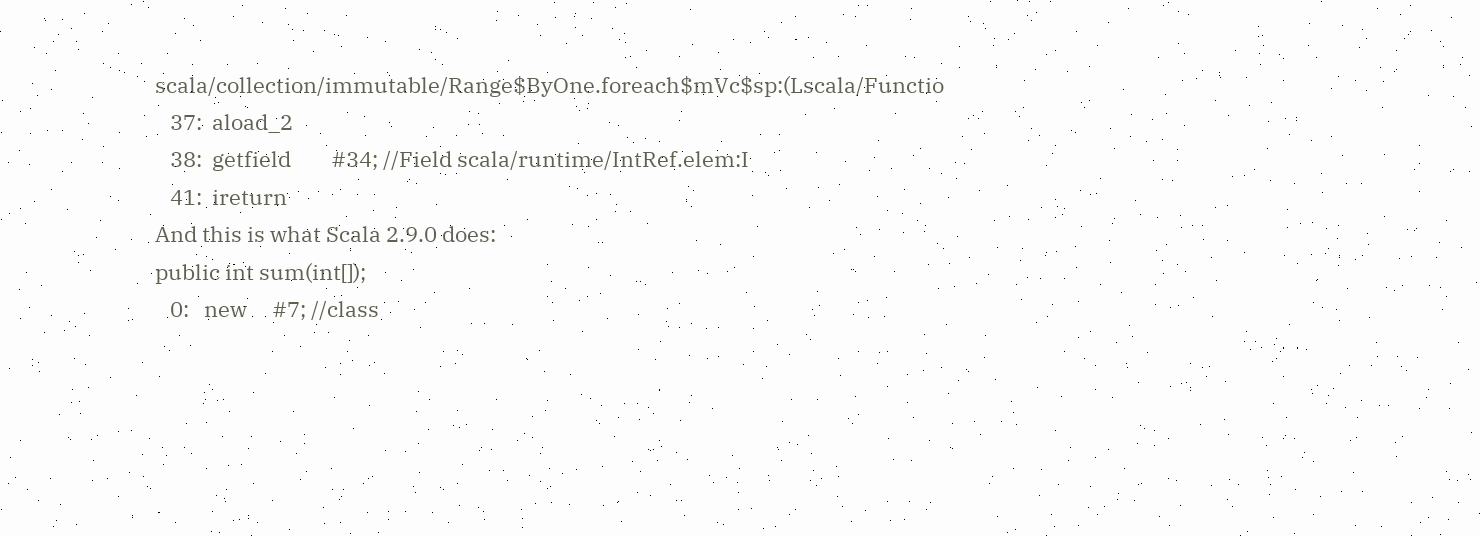scala/collection/immutable/Range$ByOne.foreach$mVc$sp:(Lscala/Functio
   37:  aload_2
   38:  getfield        #34; //Field scala/runtime/IntRef.elem:I
   41:  ireturn
And this is what Scala 2.9.0 does:
public int sum(int[]);
   0:   new     #7; //class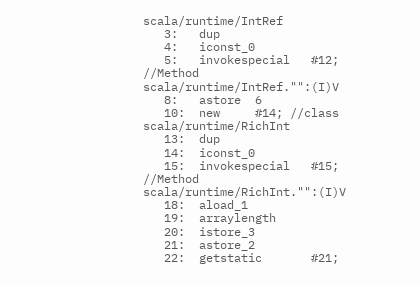scala/runtime/IntRef
   3:   dup
   4:   iconst_0
   5:   invokespecial   #12; //Method scala/runtime/IntRef."":(I)V
   8:   astore  6
   10:  new     #14; //class scala/runtime/RichInt
   13:  dup
   14:  iconst_0
   15:  invokespecial   #15; //Method scala/runtime/RichInt."":(I)V
   18:  aload_1
   19:  arraylength
   20:  istore_3
   21:  astore_2
   22:  getstatic       #21;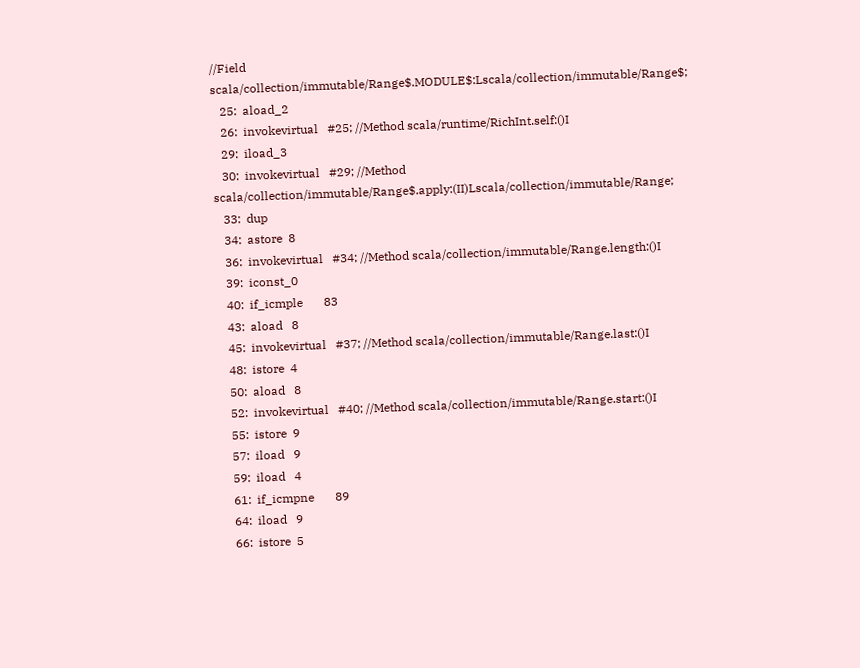//Field scala/collection/immutable/Range$.MODULE$:Lscala/collection/immutable/Range$;
   25:  aload_2
   26:  invokevirtual   #25; //Method scala/runtime/RichInt.self:()I
   29:  iload_3
   30:  invokevirtual   #29; //Method scala/collection/immutable/Range$.apply:(II)Lscala/collection/immutable/Range;
   33:  dup
   34:  astore  8
   36:  invokevirtual   #34; //Method scala/collection/immutable/Range.length:()I
   39:  iconst_0
   40:  if_icmple       83
   43:  aload   8
   45:  invokevirtual   #37; //Method scala/collection/immutable/Range.last:()I
   48:  istore  4
   50:  aload   8
   52:  invokevirtual   #40; //Method scala/collection/immutable/Range.start:()I
   55:  istore  9
   57:  iload   9
   59:  iload   4
   61:  if_icmpne       89
   64:  iload   9
   66:  istore  5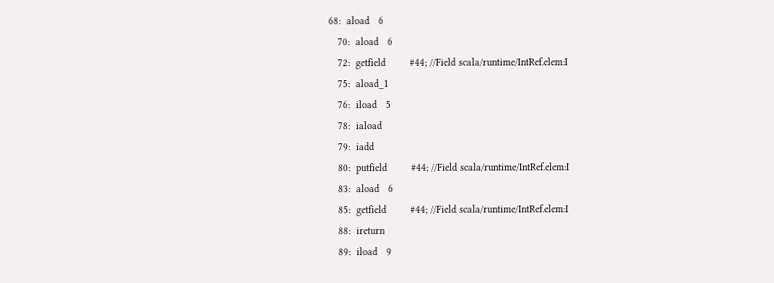68:  aload   6
   70:  aload   6
   72:  getfield        #44; //Field scala/runtime/IntRef.elem:I
   75:  aload_1
   76:  iload   5
   78:  iaload
   79:  iadd
   80:  putfield        #44; //Field scala/runtime/IntRef.elem:I
   83:  aload   6
   85:  getfield        #44; //Field scala/runtime/IntRef.elem:I
   88:  ireturn
   89:  iload   9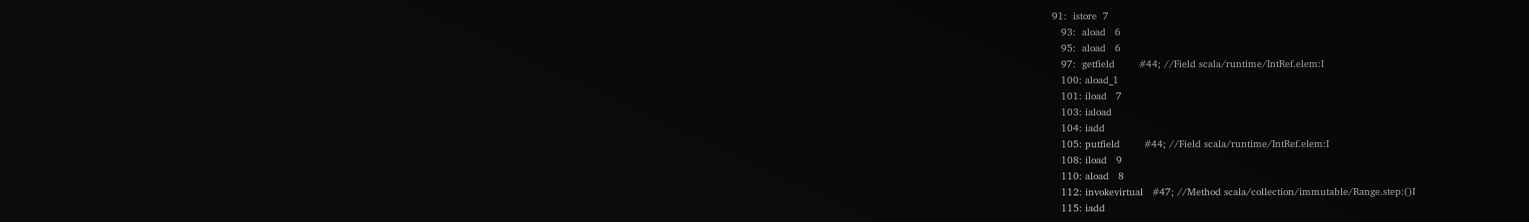91:  istore  7
   93:  aload   6
   95:  aload   6
   97:  getfield        #44; //Field scala/runtime/IntRef.elem:I
   100: aload_1
   101: iload   7
   103: iaload
   104: iadd
   105: putfield        #44; //Field scala/runtime/IntRef.elem:I
   108: iload   9
   110: aload   8
   112: invokevirtual   #47; //Method scala/collection/immutable/Range.step:()I
   115: iadd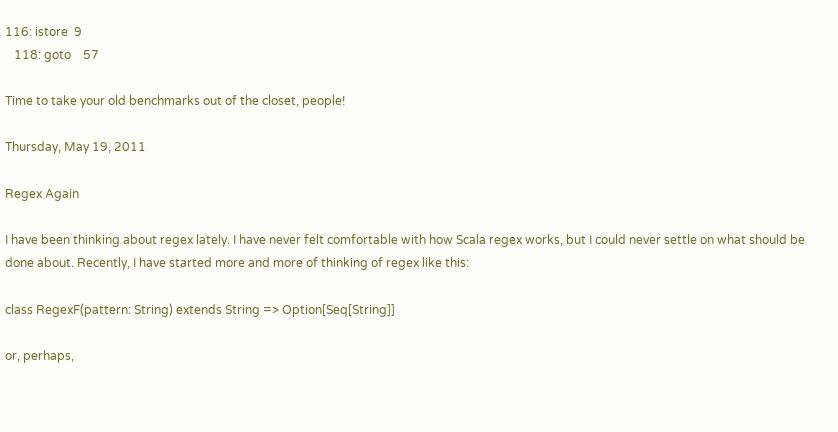116: istore  9
   118: goto    57

Time to take your old benchmarks out of the closet, people!

Thursday, May 19, 2011

Regex Again

I have been thinking about regex lately. I have never felt comfortable with how Scala regex works, but I could never settle on what should be done about. Recently, I have started more and more of thinking of regex like this:

class RegexF(pattern: String) extends String => Option[Seq[String]]

or, perhaps,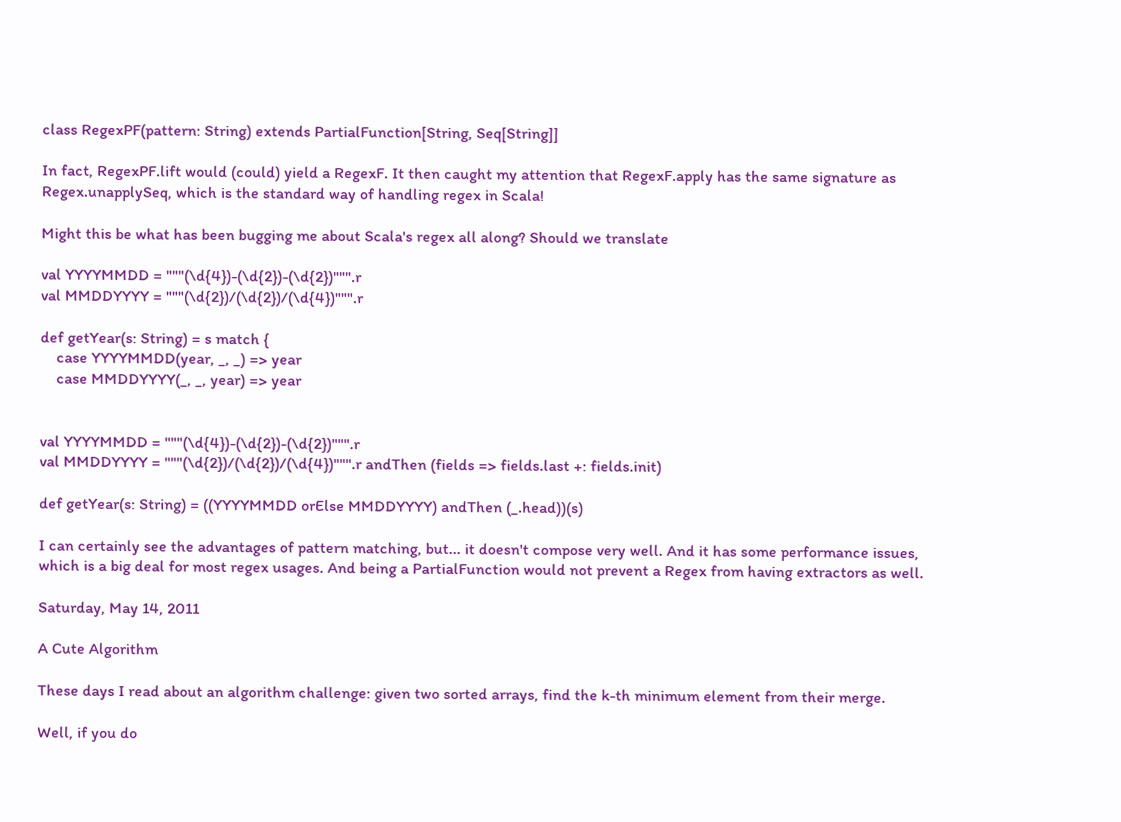class RegexPF(pattern: String) extends PartialFunction[String, Seq[String]]

In fact, RegexPF.lift would (could) yield a RegexF. It then caught my attention that RegexF.apply has the same signature as Regex.unapplySeq, which is the standard way of handling regex in Scala!

Might this be what has been bugging me about Scala's regex all along? Should we translate

val YYYYMMDD = """(\d{4})-(\d{2})-(\d{2})""".r
val MMDDYYYY = """(\d{2})/(\d{2})/(\d{4})""".r

def getYear(s: String) = s match {
    case YYYYMMDD(year, _, _) => year
    case MMDDYYYY(_, _, year) => year


val YYYYMMDD = """(\d{4})-(\d{2})-(\d{2})""".r
val MMDDYYYY = """(\d{2})/(\d{2})/(\d{4})""".r andThen (fields => fields.last +: fields.init)

def getYear(s: String) = ((YYYYMMDD orElse MMDDYYYY) andThen (_.head))(s)

I can certainly see the advantages of pattern matching, but... it doesn't compose very well. And it has some performance issues, which is a big deal for most regex usages. And being a PartialFunction would not prevent a Regex from having extractors as well.

Saturday, May 14, 2011

A Cute Algorithm

These days I read about an algorithm challenge: given two sorted arrays, find the k-th minimum element from their merge.

Well, if you do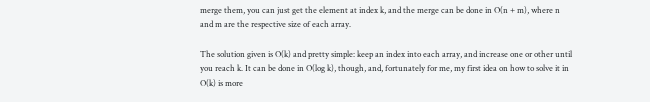merge them, you can just get the element at index k, and the merge can be done in O(n + m), where n and m are the respective size of each array.

The solution given is O(k) and pretty simple: keep an index into each array, and increase one or other until you reach k. It can be done in O(log k), though, and, fortunately for me, my first idea on how to solve it in O(k) is more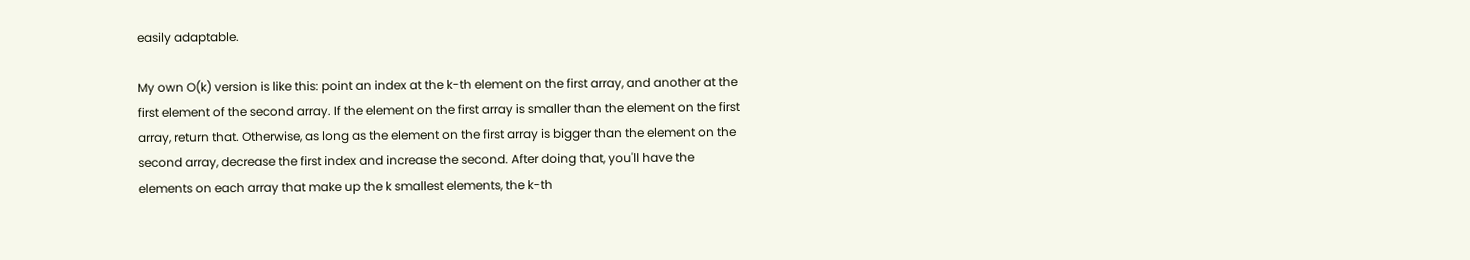easily adaptable.

My own O(k) version is like this: point an index at the k-th element on the first array, and another at the first element of the second array. If the element on the first array is smaller than the element on the first array, return that. Otherwise, as long as the element on the first array is bigger than the element on the second array, decrease the first index and increase the second. After doing that, you'll have the elements on each array that make up the k smallest elements, the k-th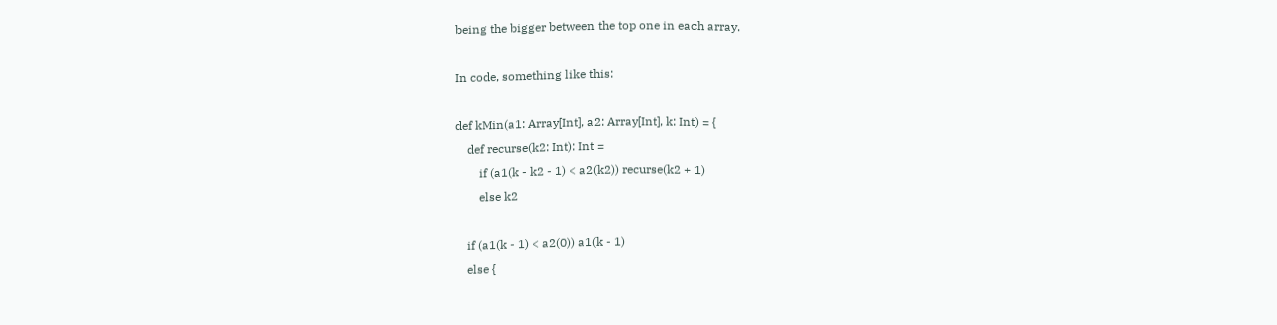being the bigger between the top one in each array.

In code, something like this:

def kMin(a1: Array[Int], a2: Array[Int], k: Int) = {
    def recurse(k2: Int): Int =
        if (a1(k - k2 - 1) < a2(k2)) recurse(k2 + 1)
        else k2

    if (a1(k - 1) < a2(0)) a1(k - 1)
    else {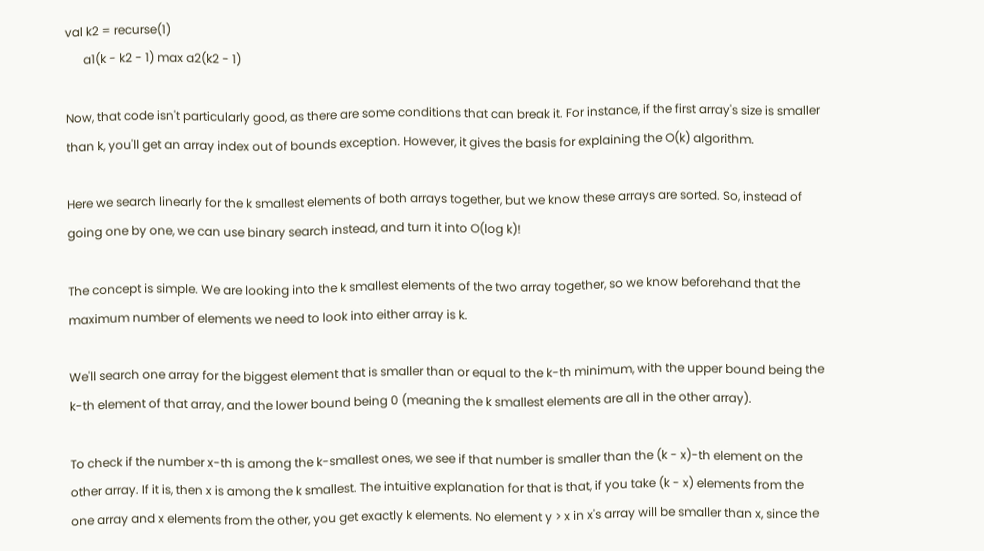val k2 = recurse(1)
      a1(k - k2 - 1) max a2(k2 - 1)

Now, that code isn't particularly good, as there are some conditions that can break it. For instance, if the first array's size is smaller than k, you'll get an array index out of bounds exception. However, it gives the basis for explaining the O(k) algorithm.

Here we search linearly for the k smallest elements of both arrays together, but we know these arrays are sorted. So, instead of going one by one, we can use binary search instead, and turn it into O(log k)!

The concept is simple. We are looking into the k smallest elements of the two array together, so we know beforehand that the maximum number of elements we need to look into either array is k.

We'll search one array for the biggest element that is smaller than or equal to the k-th minimum, with the upper bound being the k-th element of that array, and the lower bound being 0 (meaning the k smallest elements are all in the other array).

To check if the number x-th is among the k-smallest ones, we see if that number is smaller than the (k - x)-th element on the other array. If it is, then x is among the k smallest. The intuitive explanation for that is that, if you take (k - x) elements from the one array and x elements from the other, you get exactly k elements. No element y > x in x's array will be smaller than x, since the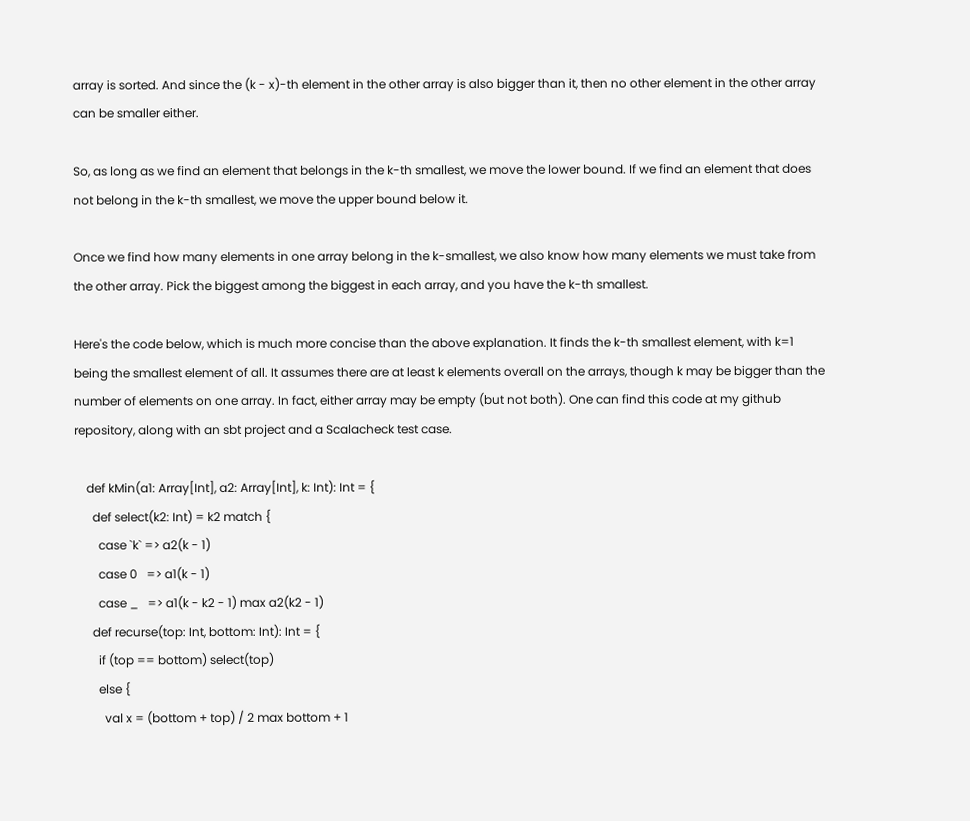array is sorted. And since the (k - x)-th element in the other array is also bigger than it, then no other element in the other array can be smaller either.

So, as long as we find an element that belongs in the k-th smallest, we move the lower bound. If we find an element that does not belong in the k-th smallest, we move the upper bound below it.

Once we find how many elements in one array belong in the k-smallest, we also know how many elements we must take from the other array. Pick the biggest among the biggest in each array, and you have the k-th smallest.

Here's the code below, which is much more concise than the above explanation. It finds the k-th smallest element, with k=1 being the smallest element of all. It assumes there are at least k elements overall on the arrays, though k may be bigger than the number of elements on one array. In fact, either array may be empty (but not both). One can find this code at my github repository, along with an sbt project and a Scalacheck test case.

    def kMin(a1: Array[Int], a2: Array[Int], k: Int): Int = {
      def select(k2: Int) = k2 match {
        case `k` => a2(k - 1)
        case 0   => a1(k - 1)
        case _   => a1(k - k2 - 1) max a2(k2 - 1)
      def recurse(top: Int, bottom: Int): Int = {
        if (top == bottom) select(top)
        else {
          val x = (bottom + top) / 2 max bottom + 1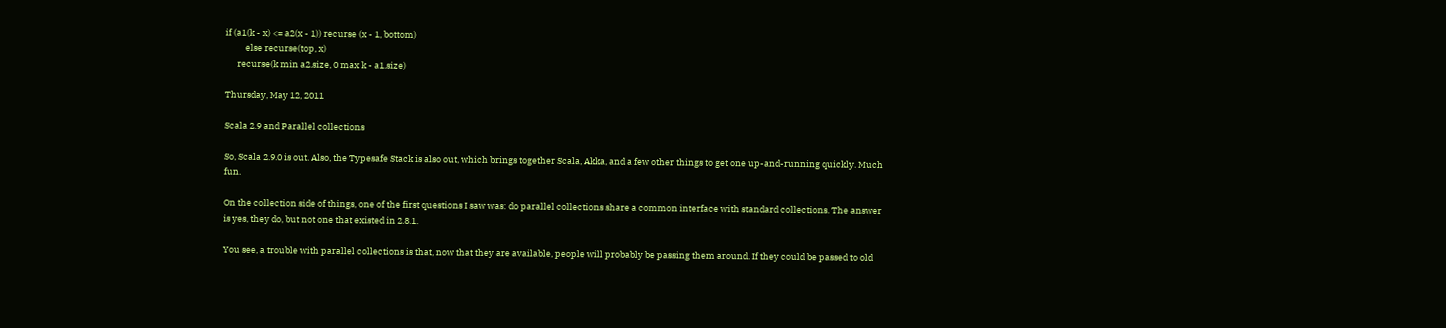if (a1(k - x) <= a2(x - 1)) recurse (x - 1, bottom)
          else recurse(top, x)
      recurse(k min a2.size, 0 max k - a1.size)

Thursday, May 12, 2011

Scala 2.9 and Parallel collections

So, Scala 2.9.0 is out. Also, the Typesafe Stack is also out, which brings together Scala, Akka, and a few other things to get one up-and-running quickly. Much fun.

On the collection side of things, one of the first questions I saw was: do parallel collections share a common interface with standard collections. The answer is yes, they do, but not one that existed in 2.8.1.

You see, a trouble with parallel collections is that, now that they are available, people will probably be passing them around. If they could be passed to old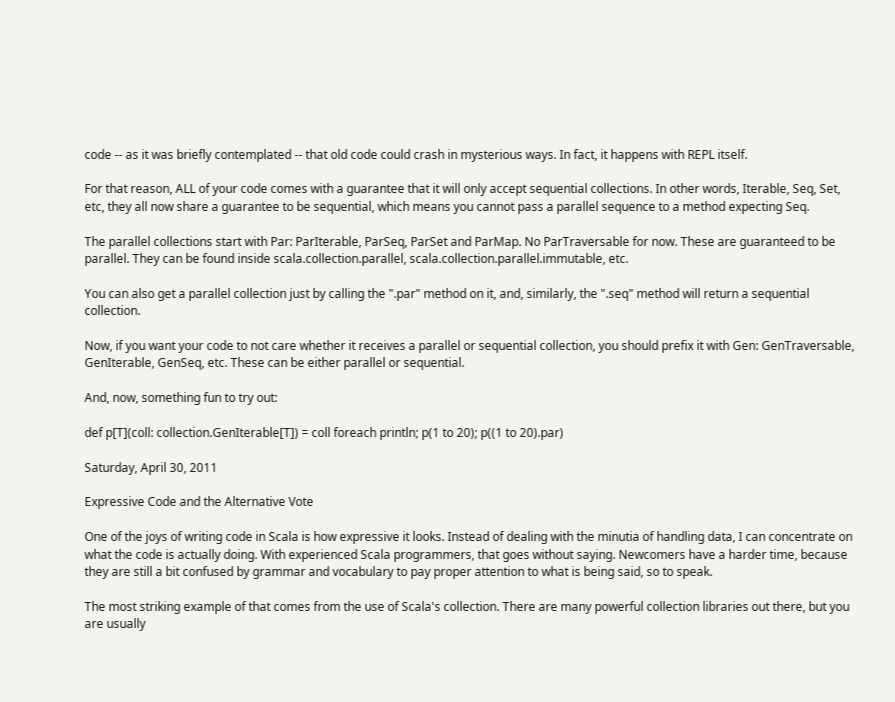code -- as it was briefly contemplated -- that old code could crash in mysterious ways. In fact, it happens with REPL itself.

For that reason, ALL of your code comes with a guarantee that it will only accept sequential collections. In other words, Iterable, Seq, Set, etc, they all now share a guarantee to be sequential, which means you cannot pass a parallel sequence to a method expecting Seq.

The parallel collections start with Par: ParIterable, ParSeq, ParSet and ParMap. No ParTraversable for now. These are guaranteed to be parallel. They can be found inside scala.collection.parallel, scala.collection.parallel.immutable, etc.

You can also get a parallel collection just by calling the ".par" method on it, and, similarly, the ".seq" method will return a sequential collection.

Now, if you want your code to not care whether it receives a parallel or sequential collection, you should prefix it with Gen: GenTraversable, GenIterable, GenSeq, etc. These can be either parallel or sequential.

And, now, something fun to try out:

def p[T](coll: collection.GenIterable[T]) = coll foreach println; p(1 to 20); p((1 to 20).par)

Saturday, April 30, 2011

Expressive Code and the Alternative Vote

One of the joys of writing code in Scala is how expressive it looks. Instead of dealing with the minutia of handling data, I can concentrate on what the code is actually doing. With experienced Scala programmers, that goes without saying. Newcomers have a harder time, because they are still a bit confused by grammar and vocabulary to pay proper attention to what is being said, so to speak.

The most striking example of that comes from the use of Scala's collection. There are many powerful collection libraries out there, but you are usually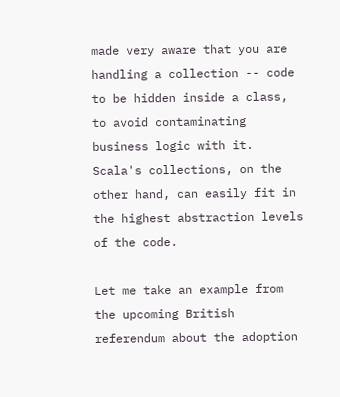made very aware that you are handling a collection -- code to be hidden inside a class, to avoid contaminating business logic with it. Scala's collections, on the other hand, can easily fit in the highest abstraction levels of the code.

Let me take an example from the upcoming British referendum about the adoption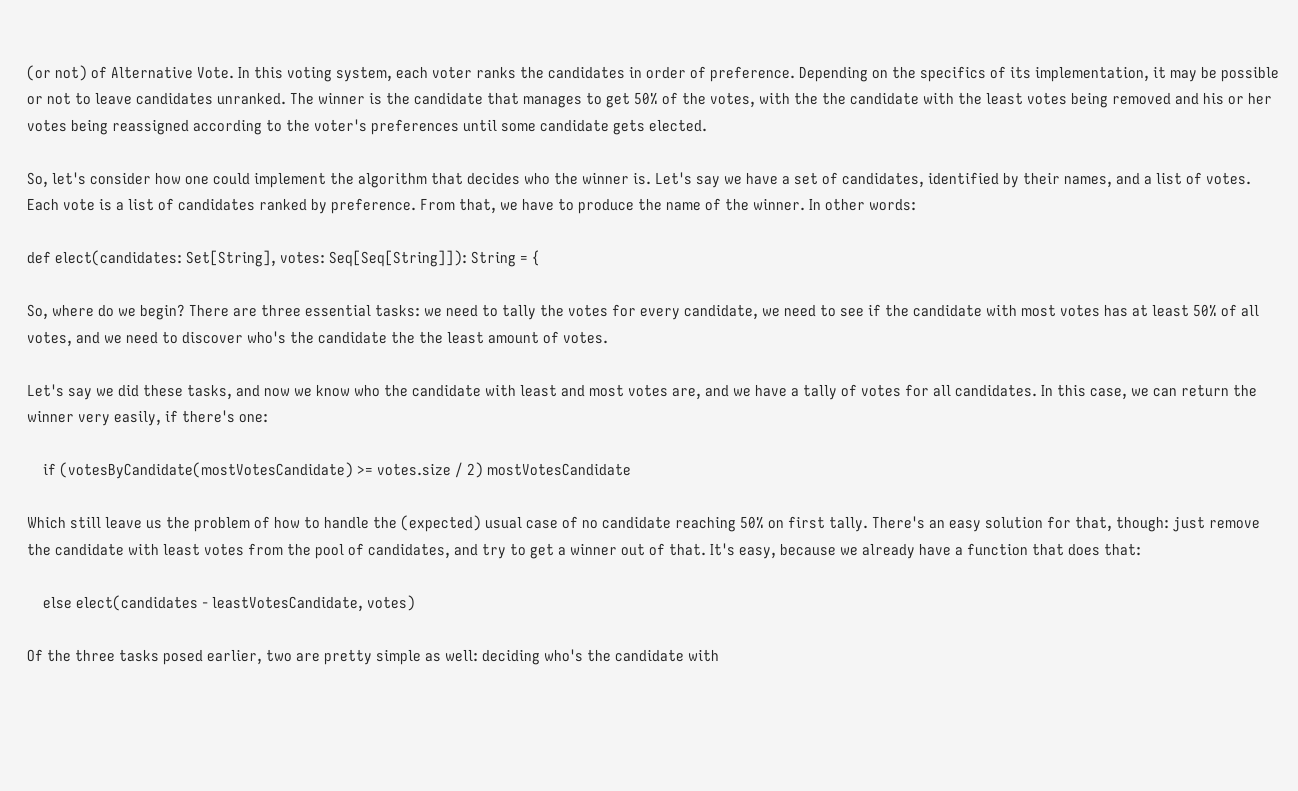(or not) of Alternative Vote. In this voting system, each voter ranks the candidates in order of preference. Depending on the specifics of its implementation, it may be possible or not to leave candidates unranked. The winner is the candidate that manages to get 50% of the votes, with the the candidate with the least votes being removed and his or her votes being reassigned according to the voter's preferences until some candidate gets elected.

So, let's consider how one could implement the algorithm that decides who the winner is. Let's say we have a set of candidates, identified by their names, and a list of votes. Each vote is a list of candidates ranked by preference. From that, we have to produce the name of the winner. In other words:

def elect(candidates: Set[String], votes: Seq[Seq[String]]): String = {

So, where do we begin? There are three essential tasks: we need to tally the votes for every candidate, we need to see if the candidate with most votes has at least 50% of all votes, and we need to discover who's the candidate the the least amount of votes.

Let's say we did these tasks, and now we know who the candidate with least and most votes are, and we have a tally of votes for all candidates. In this case, we can return the winner very easily, if there's one:

    if (votesByCandidate(mostVotesCandidate) >= votes.size / 2) mostVotesCandidate

Which still leave us the problem of how to handle the (expected) usual case of no candidate reaching 50% on first tally. There's an easy solution for that, though: just remove the candidate with least votes from the pool of candidates, and try to get a winner out of that. It's easy, because we already have a function that does that:

    else elect(candidates - leastVotesCandidate, votes)

Of the three tasks posed earlier, two are pretty simple as well: deciding who's the candidate with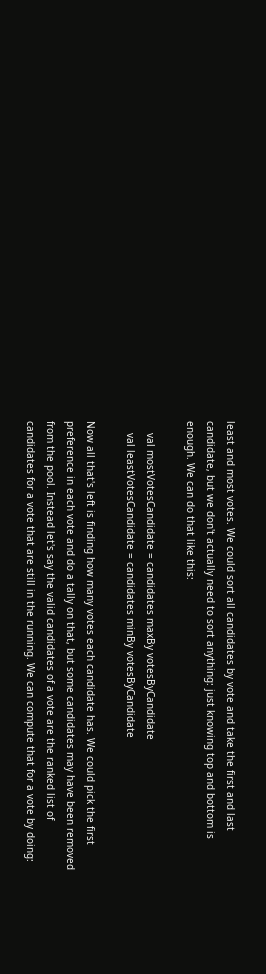least and most votes. We could sort all candidates by vote and take the first and last candidate, but we don't actually need to sort anything: just knowing top and bottom is enough. We can do that like this:

    val mostVotesCandidate = candidates maxBy votesByCandidate
    val leastVotesCandidate = candidates minBy votesByCandidate

Now all that's left is finding how many votes each candidate has. We could pick the first preference in each vote and do a tally on that, but some candidates may have been removed from the pool. Instead let's say the valid candidates of a vote are the ranked list of candidates for a vote that are still in the running. We can compute that for a vote by doing: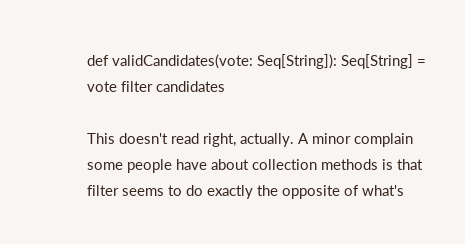def validCandidates(vote: Seq[String]): Seq[String] = vote filter candidates

This doesn't read right, actually. A minor complain some people have about collection methods is that filter seems to do exactly the opposite of what's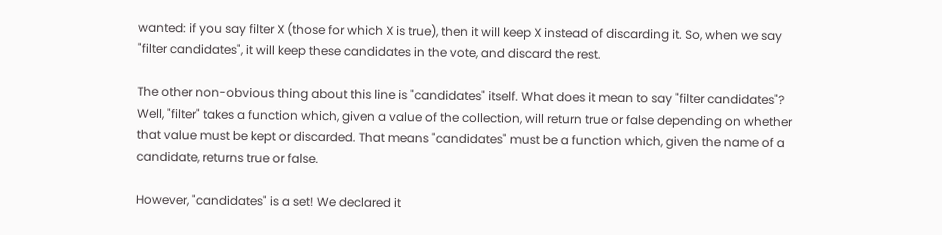wanted: if you say filter X (those for which X is true), then it will keep X instead of discarding it. So, when we say "filter candidates", it will keep these candidates in the vote, and discard the rest.

The other non-obvious thing about this line is "candidates" itself. What does it mean to say "filter candidates"? Well, "filter" takes a function which, given a value of the collection, will return true or false depending on whether that value must be kept or discarded. That means "candidates" must be a function which, given the name of a candidate, returns true or false.

However, "candidates" is a set! We declared it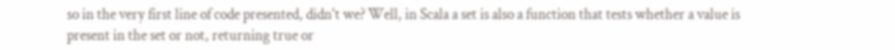so in the very first line of code presented, didn't we? Well, in Scala a set is also a function that tests whether a value is present in the set or not, returning true or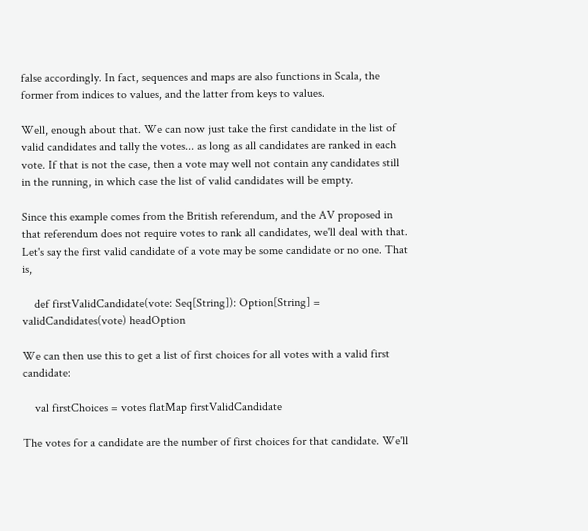false accordingly. In fact, sequences and maps are also functions in Scala, the former from indices to values, and the latter from keys to values.

Well, enough about that. We can now just take the first candidate in the list of valid candidates and tally the votes... as long as all candidates are ranked in each vote. If that is not the case, then a vote may well not contain any candidates still in the running, in which case the list of valid candidates will be empty.

Since this example comes from the British referendum, and the AV proposed in that referendum does not require votes to rank all candidates, we'll deal with that. Let's say the first valid candidate of a vote may be some candidate or no one. That is,

    def firstValidCandidate(vote: Seq[String]): Option[String] = validCandidates(vote) headOption

We can then use this to get a list of first choices for all votes with a valid first candidate:

    val firstChoices = votes flatMap firstValidCandidate

The votes for a candidate are the number of first choices for that candidate. We'll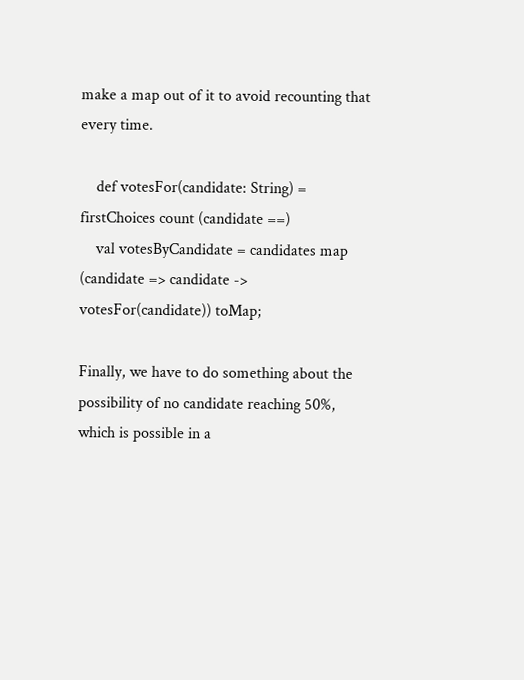make a map out of it to avoid recounting that every time.

    def votesFor(candidate: String) = firstChoices count (candidate ==)
    val votesByCandidate = candidates map (candidate => candidate -> votesFor(candidate)) toMap;

Finally, we have to do something about the possibility of no candidate reaching 50%, which is possible in a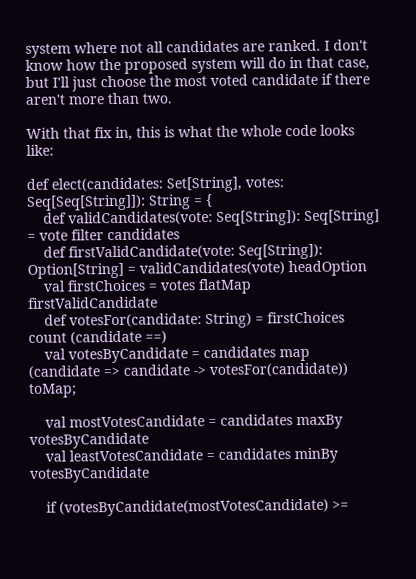system where not all candidates are ranked. I don't know how the proposed system will do in that case, but I'll just choose the most voted candidate if there aren't more than two.

With that fix in, this is what the whole code looks like:

def elect(candidates: Set[String], votes: Seq[Seq[String]]): String = {
    def validCandidates(vote: Seq[String]): Seq[String] = vote filter candidates
    def firstValidCandidate(vote: Seq[String]): Option[String] = validCandidates(vote) headOption
    val firstChoices = votes flatMap firstValidCandidate
    def votesFor(candidate: String) = firstChoices count (candidate ==)
    val votesByCandidate = candidates map (candidate => candidate -> votesFor(candidate)) toMap;

    val mostVotesCandidate = candidates maxBy votesByCandidate
    val leastVotesCandidate = candidates minBy votesByCandidate

    if (votesByCandidate(mostVotesCandidate) >=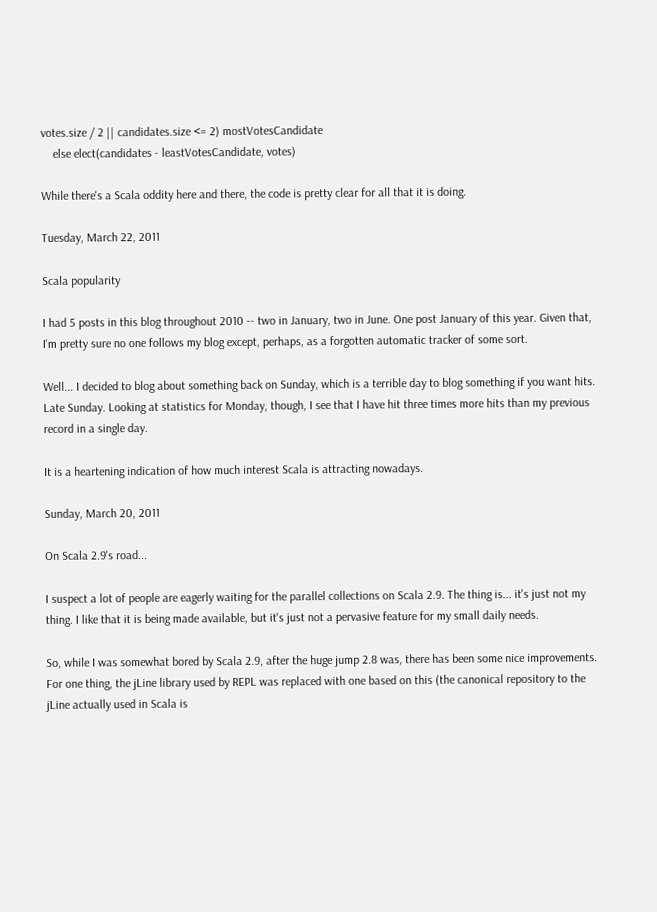votes.size / 2 || candidates.size <= 2) mostVotesCandidate
    else elect(candidates - leastVotesCandidate, votes)

While there's a Scala oddity here and there, the code is pretty clear for all that it is doing.

Tuesday, March 22, 2011

Scala popularity

I had 5 posts in this blog throughout 2010 -- two in January, two in June. One post January of this year. Given that, I'm pretty sure no one follows my blog except, perhaps, as a forgotten automatic tracker of some sort.

Well... I decided to blog about something back on Sunday, which is a terrible day to blog something if you want hits. Late Sunday. Looking at statistics for Monday, though, I see that I have hit three times more hits than my previous record in a single day.

It is a heartening indication of how much interest Scala is attracting nowadays.

Sunday, March 20, 2011

On Scala 2.9's road...

I suspect a lot of people are eagerly waiting for the parallel collections on Scala 2.9. The thing is... it's just not my thing. I like that it is being made available, but it's just not a pervasive feature for my small daily needs.

So, while I was somewhat bored by Scala 2.9, after the huge jump 2.8 was, there has been some nice improvements. For one thing, the jLine library used by REPL was replaced with one based on this (the canonical repository to the jLine actually used in Scala is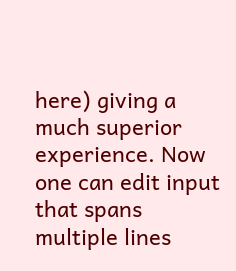here) giving a much superior experience. Now one can edit input that spans multiple lines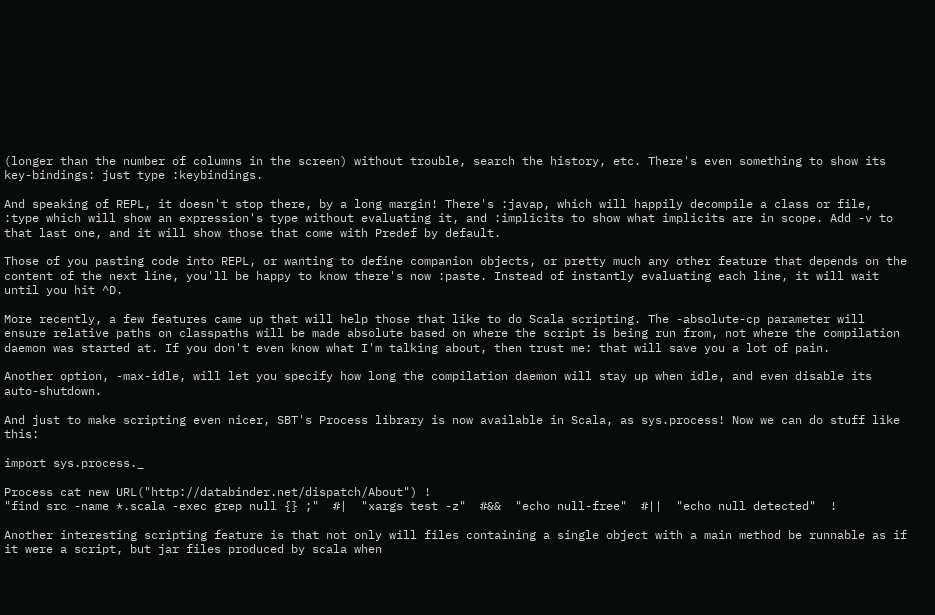(longer than the number of columns in the screen) without trouble, search the history, etc. There's even something to show its key-bindings: just type :keybindings.

And speaking of REPL, it doesn't stop there, by a long margin! There's :javap, which will happily decompile a class or file, :type which will show an expression's type without evaluating it, and :implicits to show what implicits are in scope. Add -v to that last one, and it will show those that come with Predef by default.

Those of you pasting code into REPL, or wanting to define companion objects, or pretty much any other feature that depends on the content of the next line, you'll be happy to know there's now :paste. Instead of instantly evaluating each line, it will wait until you hit ^D.

More recently, a few features came up that will help those that like to do Scala scripting. The -absolute-cp parameter will ensure relative paths on classpaths will be made absolute based on where the script is being run from, not where the compilation daemon was started at. If you don't even know what I'm talking about, then trust me: that will save you a lot of pain.

Another option, -max-idle, will let you specify how long the compilation daemon will stay up when idle, and even disable its auto-shutdown.

And just to make scripting even nicer, SBT's Process library is now available in Scala, as sys.process! Now we can do stuff like this:

import sys.process._

Process cat new URL("http://databinder.net/dispatch/About") !
"find src -name *.scala -exec grep null {} ;"  #|  "xargs test -z"  #&&  "echo null-free"  #||  "echo null detected"  !

Another interesting scripting feature is that not only will files containing a single object with a main method be runnable as if it were a script, but jar files produced by scala when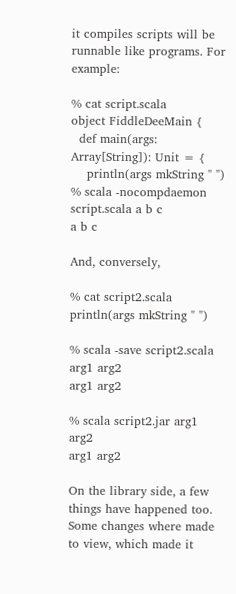it compiles scripts will be runnable like programs. For example:

% cat script.scala
object FiddleDeeMain {
  def main(args: Array[String]): Unit = {
    println(args mkString " ")
% scala -nocompdaemon script.scala a b c
a b c

And, conversely,

% cat script2.scala
println(args mkString " ")

% scala -save script2.scala arg1 arg2
arg1 arg2

% scala script2.jar arg1 arg2
arg1 arg2

On the library side, a few things have happened too. Some changes where made to view, which made it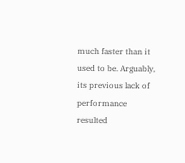much faster than it used to be. Arguably, its previous lack of performance resulted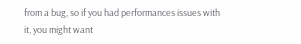from a bug, so if you had performances issues with it, you might want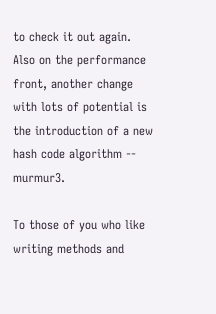to check it out again. Also on the performance front, another change with lots of potential is the introduction of a new hash code algorithm -- murmur3.

To those of you who like writing methods and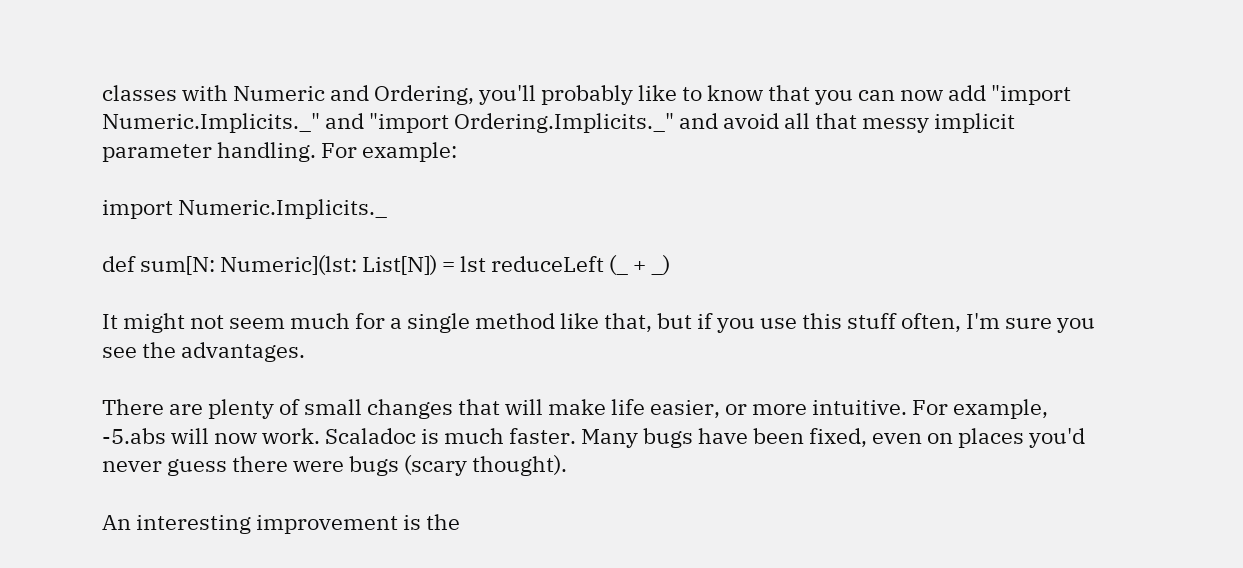classes with Numeric and Ordering, you'll probably like to know that you can now add "import Numeric.Implicits._" and "import Ordering.Implicits._" and avoid all that messy implicit parameter handling. For example:

import Numeric.Implicits._

def sum[N: Numeric](lst: List[N]) = lst reduceLeft (_ + _)

It might not seem much for a single method like that, but if you use this stuff often, I'm sure you see the advantages.

There are plenty of small changes that will make life easier, or more intuitive. For example, -5.abs will now work. Scaladoc is much faster. Many bugs have been fixed, even on places you'd never guess there were bugs (scary thought).

An interesting improvement is the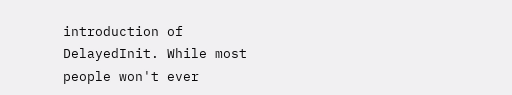introduction of DelayedInit. While most people won't ever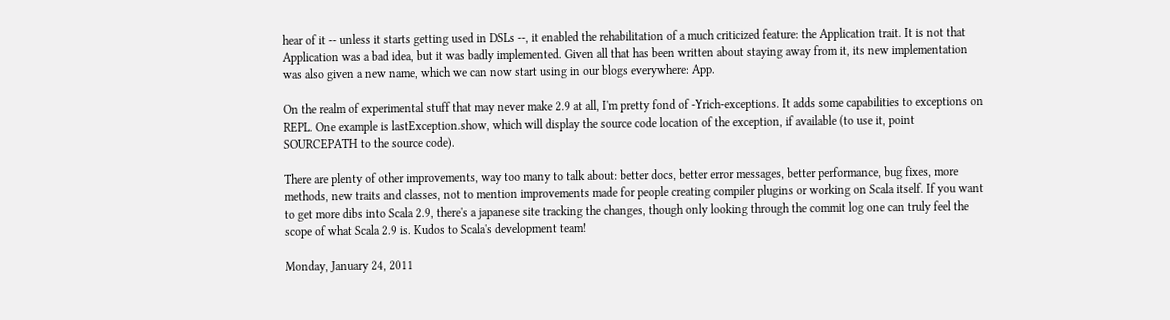hear of it -- unless it starts getting used in DSLs --, it enabled the rehabilitation of a much criticized feature: the Application trait. It is not that Application was a bad idea, but it was badly implemented. Given all that has been written about staying away from it, its new implementation was also given a new name, which we can now start using in our blogs everywhere: App.

On the realm of experimental stuff that may never make 2.9 at all, I'm pretty fond of -Yrich-exceptions. It adds some capabilities to exceptions on REPL. One example is lastException.show, which will display the source code location of the exception, if available (to use it, point SOURCEPATH to the source code).

There are plenty of other improvements, way too many to talk about: better docs, better error messages, better performance, bug fixes, more methods, new traits and classes, not to mention improvements made for people creating compiler plugins or working on Scala itself. If you want to get more dibs into Scala 2.9, there's a japanese site tracking the changes, though only looking through the commit log one can truly feel the scope of what Scala 2.9 is. Kudos to Scala's development team!

Monday, January 24, 2011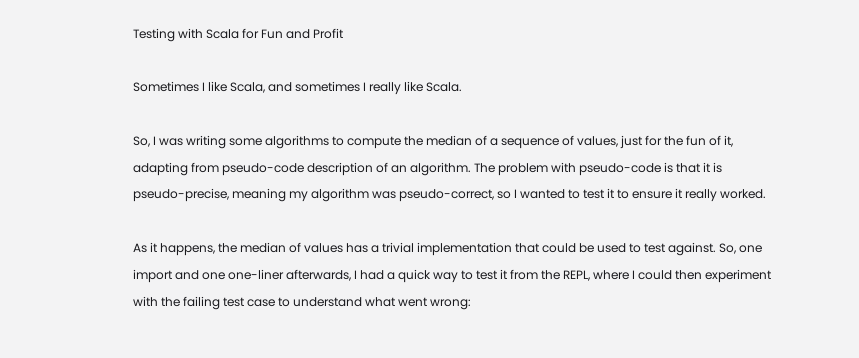Testing with Scala for Fun and Profit

Sometimes I like Scala, and sometimes I really like Scala.

So, I was writing some algorithms to compute the median of a sequence of values, just for the fun of it, adapting from pseudo-code description of an algorithm. The problem with pseudo-code is that it is pseudo-precise, meaning my algorithm was pseudo-correct, so I wanted to test it to ensure it really worked.

As it happens, the median of values has a trivial implementation that could be used to test against. So, one import and one one-liner afterwards, I had a quick way to test it from the REPL, where I could then experiment with the failing test case to understand what went wrong: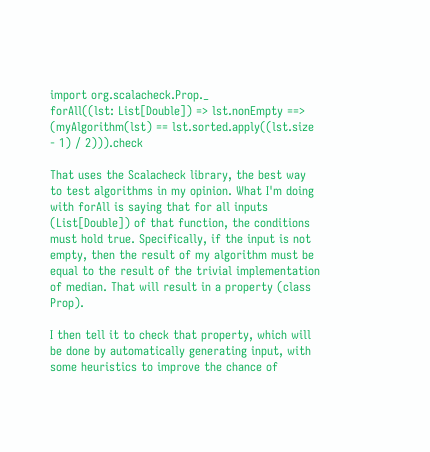import org.scalacheck.Prop._
forAll((lst: List[Double]) => lst.nonEmpty ==> (myAlgorithm(lst) == lst.sorted.apply((lst.size - 1) / 2))).check

That uses the Scalacheck library, the best way to test algorithms in my opinion. What I'm doing with forAll is saying that for all inputs (List[Double]) of that function, the conditions must hold true. Specifically, if the input is not empty, then the result of my algorithm must be equal to the result of the trivial implementation of median. That will result in a property (class Prop).

I then tell it to check that property, which will be done by automatically generating input, with some heuristics to improve the chance of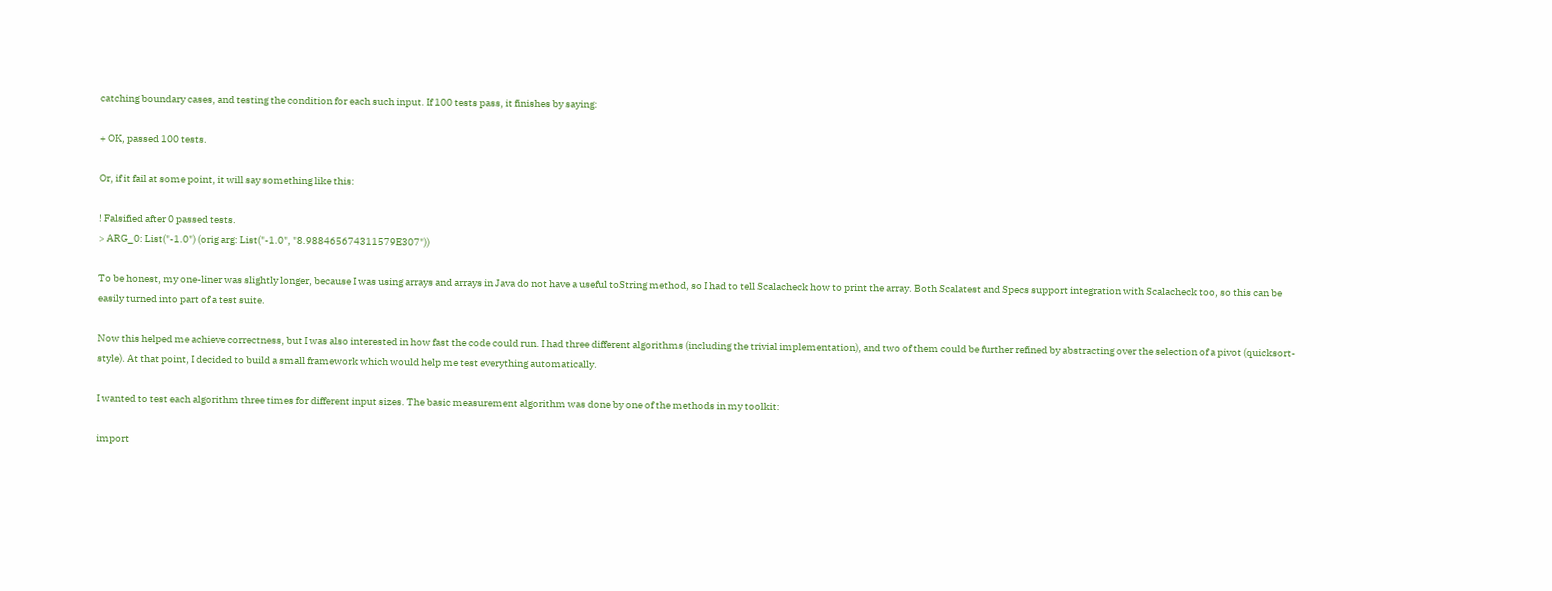catching boundary cases, and testing the condition for each such input. If 100 tests pass, it finishes by saying:

+ OK, passed 100 tests.

Or, if it fail at some point, it will say something like this:

! Falsified after 0 passed tests.
> ARG_0: List("-1.0") (orig arg: List("-1.0", "8.988465674311579E307"))

To be honest, my one-liner was slightly longer, because I was using arrays and arrays in Java do not have a useful toString method, so I had to tell Scalacheck how to print the array. Both Scalatest and Specs support integration with Scalacheck too, so this can be easily turned into part of a test suite.

Now this helped me achieve correctness, but I was also interested in how fast the code could run. I had three different algorithms (including the trivial implementation), and two of them could be further refined by abstracting over the selection of a pivot (quicksort-style). At that point, I decided to build a small framework which would help me test everything automatically.

I wanted to test each algorithm three times for different input sizes. The basic measurement algorithm was done by one of the methods in my toolkit:

import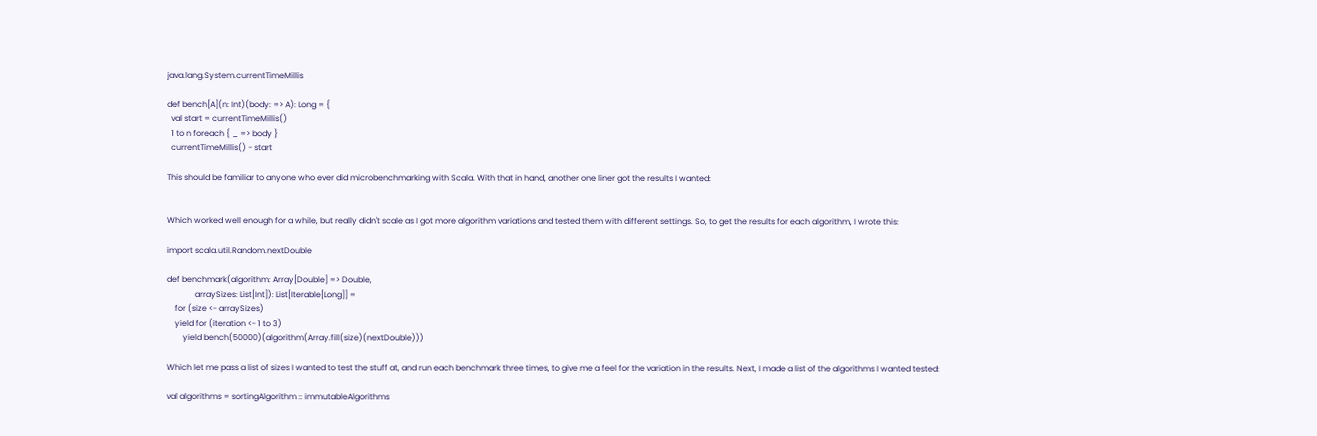java.lang.System.currentTimeMillis

def bench[A](n: Int)(body: => A): Long = {
  val start = currentTimeMillis()
  1 to n foreach { _ => body }
  currentTimeMillis() - start

This should be familiar to anyone who ever did microbenchmarking with Scala. With that in hand, another one liner got the results I wanted:


Which worked well enough for a while, but really didn't scale as I got more algorithm variations and tested them with different settings. So, to get the results for each algorithm, I wrote this:

import scala.util.Random.nextDouble

def benchmark(algorithm: Array[Double] => Double,
              arraySizes: List[Int]): List[Iterable[Long]] =
    for (size <- arraySizes)
    yield for (iteration <- 1 to 3)
        yield bench(50000)(algorithm(Array.fill(size)(nextDouble)))

Which let me pass a list of sizes I wanted to test the stuff at, and run each benchmark three times, to give me a feel for the variation in the results. Next, I made a list of the algorithms I wanted tested:

val algorithms = sortingAlgorithm :: immutableAlgorithms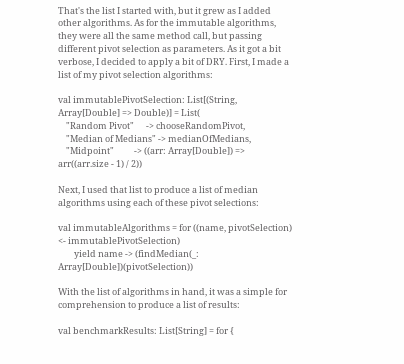That's the list I started with, but it grew as I added other algorithms. As for the immutable algorithms, they were all the same method call, but passing different pivot selection as parameters. As it got a bit verbose, I decided to apply a bit of DRY. First, I made a list of my pivot selection algorithms:

val immutablePivotSelection: List[(String, Array[Double] => Double)] = List(
    "Random Pivot"      -> chooseRandomPivot,
    "Median of Medians" -> medianOfMedians,
    "Midpoint"          -> ((arr: Array[Double]) => arr((arr.size - 1) / 2))

Next, I used that list to produce a list of median algorithms using each of these pivot selections:

val immutableAlgorithms = for ((name, pivotSelection) <- immutablePivotSelection)
        yield name -> (findMedian(_: Array[Double])(pivotSelection))

With the list of algorithms in hand, it was a simple for comprehension to produce a list of results:

val benchmarkResults: List[String] = for {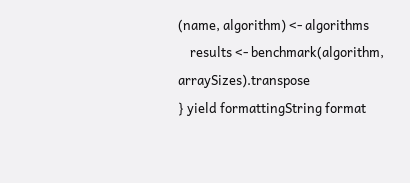(name, algorithm) <- algorithms
    results <- benchmark(algorithm, arraySizes).transpose
} yield formattingString format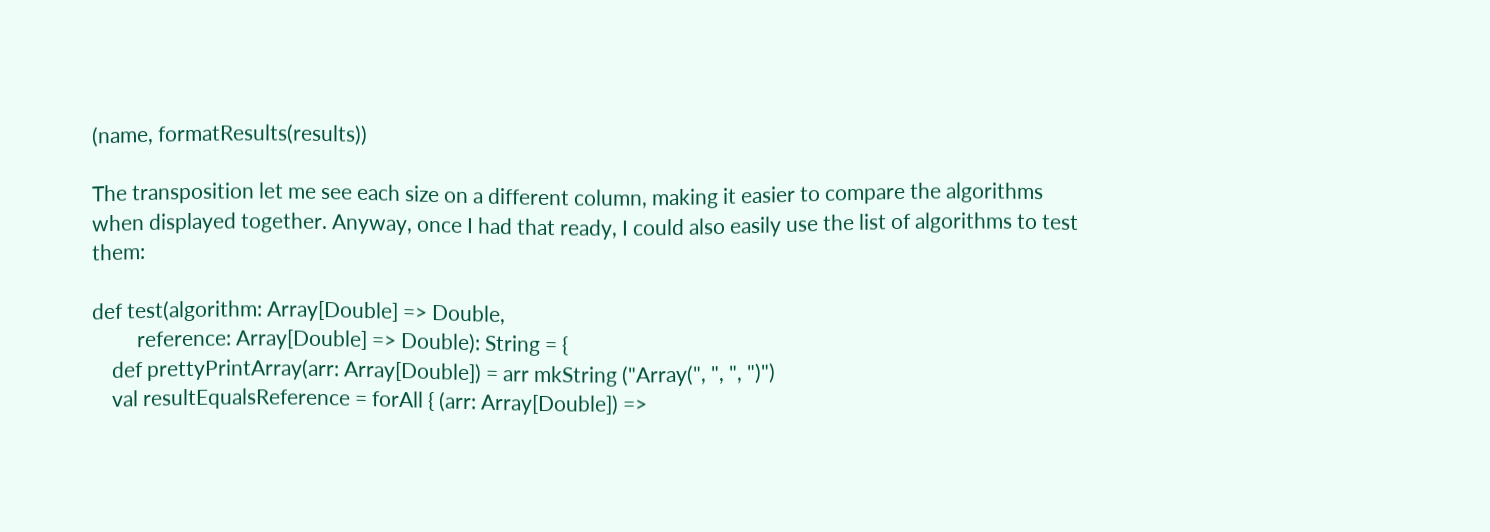(name, formatResults(results))

The transposition let me see each size on a different column, making it easier to compare the algorithms when displayed together. Anyway, once I had that ready, I could also easily use the list of algorithms to test them:

def test(algorithm: Array[Double] => Double,
         reference: Array[Double] => Double): String = {
    def prettyPrintArray(arr: Array[Double]) = arr mkString ("Array(", ", ", ")")
    val resultEqualsReference = forAll { (arr: Array[Double]) =>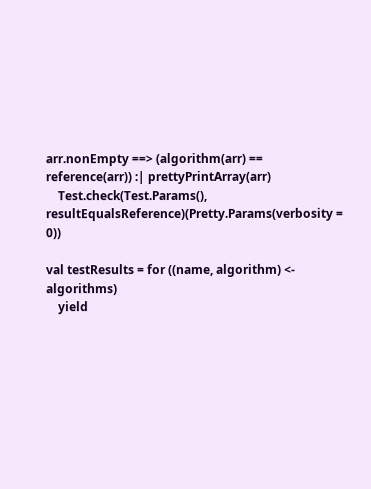arr.nonEmpty ==> (algorithm(arr) == reference(arr)) :| prettyPrintArray(arr)
    Test.check(Test.Params(), resultEqualsReference)(Pretty.Params(verbosity = 0))

val testResults = for ((name, algorithm) <- algorithms)
    yield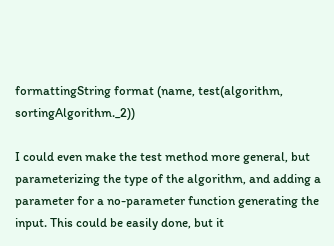formattingString format (name, test(algorithm, sortingAlgorithm._2))

I could even make the test method more general, but parameterizing the type of the algorithm, and adding a parameter for a no-parameter function generating the input. This could be easily done, but it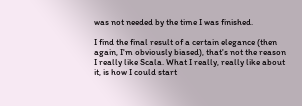was not needed by the time I was finished.

I find the final result of a certain elegance (then again, I'm obviously biased), that's not the reason I really like Scala. What I really, really like about it, is how I could start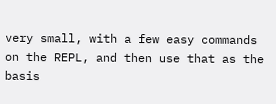very small, with a few easy commands on the REPL, and then use that as the basis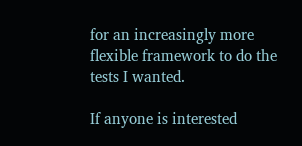for an increasingly more flexible framework to do the tests I wanted.

If anyone is interested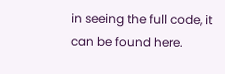in seeing the full code, it can be found here.